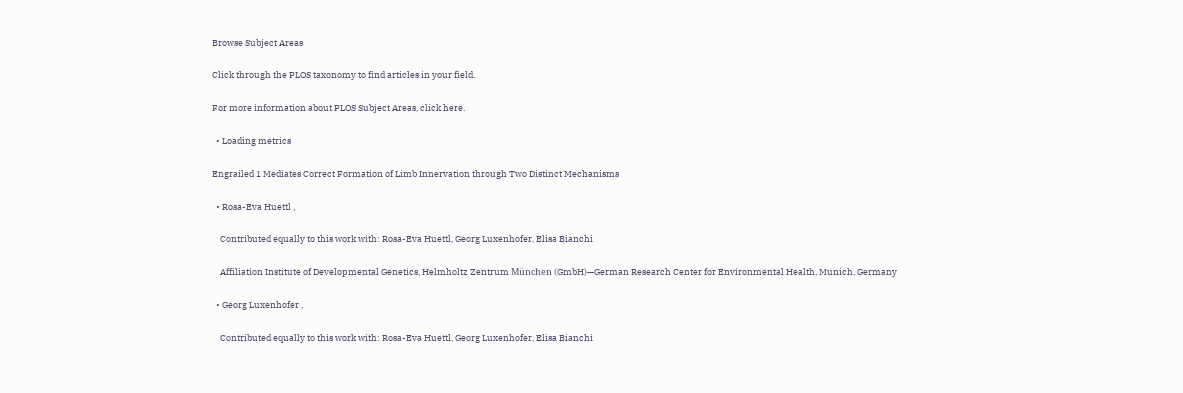Browse Subject Areas

Click through the PLOS taxonomy to find articles in your field.

For more information about PLOS Subject Areas, click here.

  • Loading metrics

Engrailed 1 Mediates Correct Formation of Limb Innervation through Two Distinct Mechanisms

  • Rosa-Eva Huettl ,

    Contributed equally to this work with: Rosa-Eva Huettl, Georg Luxenhofer, Elisa Bianchi

    Affiliation Institute of Developmental Genetics, Helmholtz Zentrum München (GmbH)—German Research Center for Environmental Health, Munich, Germany

  • Georg Luxenhofer ,

    Contributed equally to this work with: Rosa-Eva Huettl, Georg Luxenhofer, Elisa Bianchi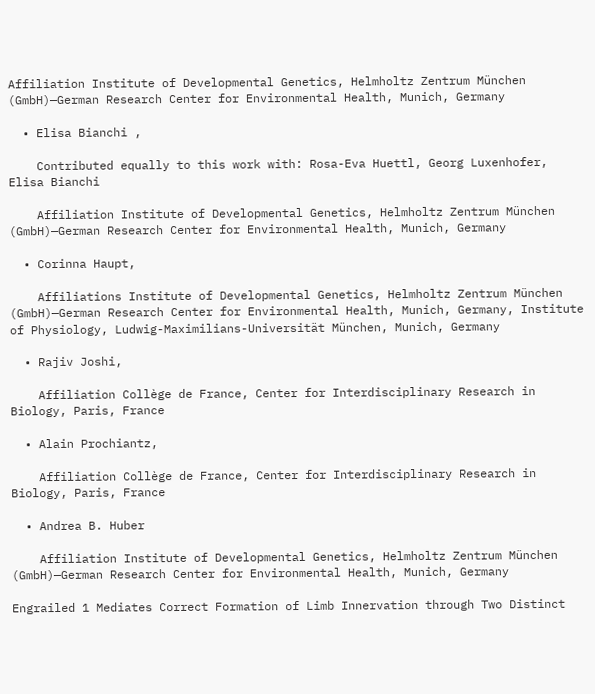Affiliation Institute of Developmental Genetics, Helmholtz Zentrum München (GmbH)—German Research Center for Environmental Health, Munich, Germany

  • Elisa Bianchi ,

    Contributed equally to this work with: Rosa-Eva Huettl, Georg Luxenhofer, Elisa Bianchi

    Affiliation Institute of Developmental Genetics, Helmholtz Zentrum München (GmbH)—German Research Center for Environmental Health, Munich, Germany

  • Corinna Haupt,

    Affiliations Institute of Developmental Genetics, Helmholtz Zentrum München (GmbH)—German Research Center for Environmental Health, Munich, Germany, Institute of Physiology, Ludwig-Maximilians-Universität München, Munich, Germany

  • Rajiv Joshi,

    Affiliation Collège de France, Center for Interdisciplinary Research in Biology, Paris, France

  • Alain Prochiantz,

    Affiliation Collège de France, Center for Interdisciplinary Research in Biology, Paris, France

  • Andrea B. Huber

    Affiliation Institute of Developmental Genetics, Helmholtz Zentrum München (GmbH)—German Research Center for Environmental Health, Munich, Germany

Engrailed 1 Mediates Correct Formation of Limb Innervation through Two Distinct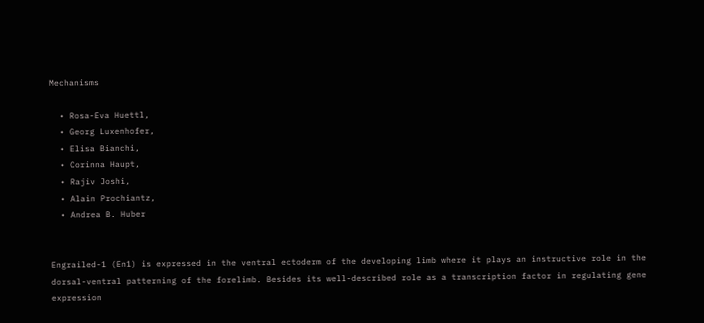Mechanisms

  • Rosa-Eva Huettl,
  • Georg Luxenhofer,
  • Elisa Bianchi,
  • Corinna Haupt,
  • Rajiv Joshi,
  • Alain Prochiantz,
  • Andrea B. Huber


Engrailed-1 (En1) is expressed in the ventral ectoderm of the developing limb where it plays an instructive role in the dorsal-ventral patterning of the forelimb. Besides its well-described role as a transcription factor in regulating gene expression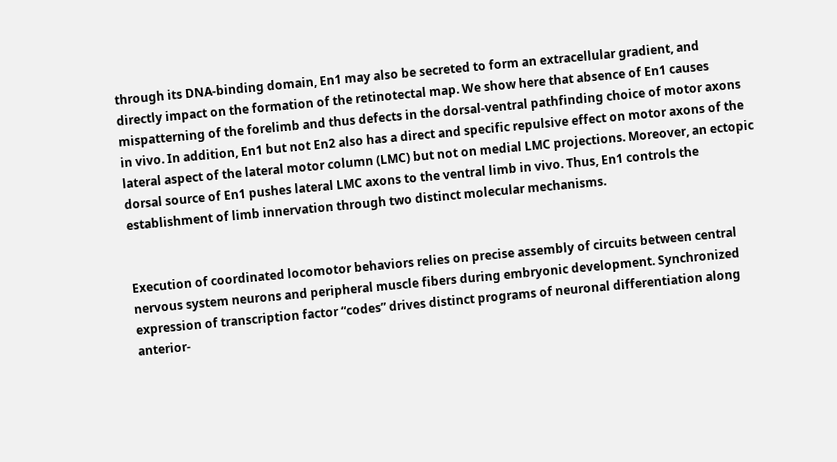through its DNA-binding domain, En1 may also be secreted to form an extracellular gradient, and directly impact on the formation of the retinotectal map. We show here that absence of En1 causes mispatterning of the forelimb and thus defects in the dorsal-ventral pathfinding choice of motor axons in vivo. In addition, En1 but not En2 also has a direct and specific repulsive effect on motor axons of the lateral aspect of the lateral motor column (LMC) but not on medial LMC projections. Moreover, an ectopic dorsal source of En1 pushes lateral LMC axons to the ventral limb in vivo. Thus, En1 controls the establishment of limb innervation through two distinct molecular mechanisms.


Execution of coordinated locomotor behaviors relies on precise assembly of circuits between central nervous system neurons and peripheral muscle fibers during embryonic development. Synchronized expression of transcription factor “codes” drives distinct programs of neuronal differentiation along anterior-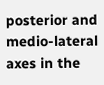posterior and medio-lateral axes in the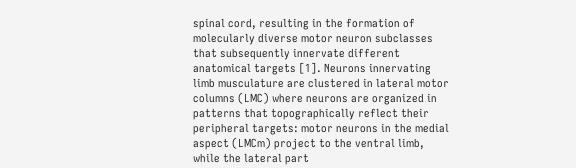spinal cord, resulting in the formation of molecularly diverse motor neuron subclasses that subsequently innervate different anatomical targets [1]. Neurons innervating limb musculature are clustered in lateral motor columns (LMC) where neurons are organized in patterns that topographically reflect their peripheral targets: motor neurons in the medial aspect (LMCm) project to the ventral limb, while the lateral part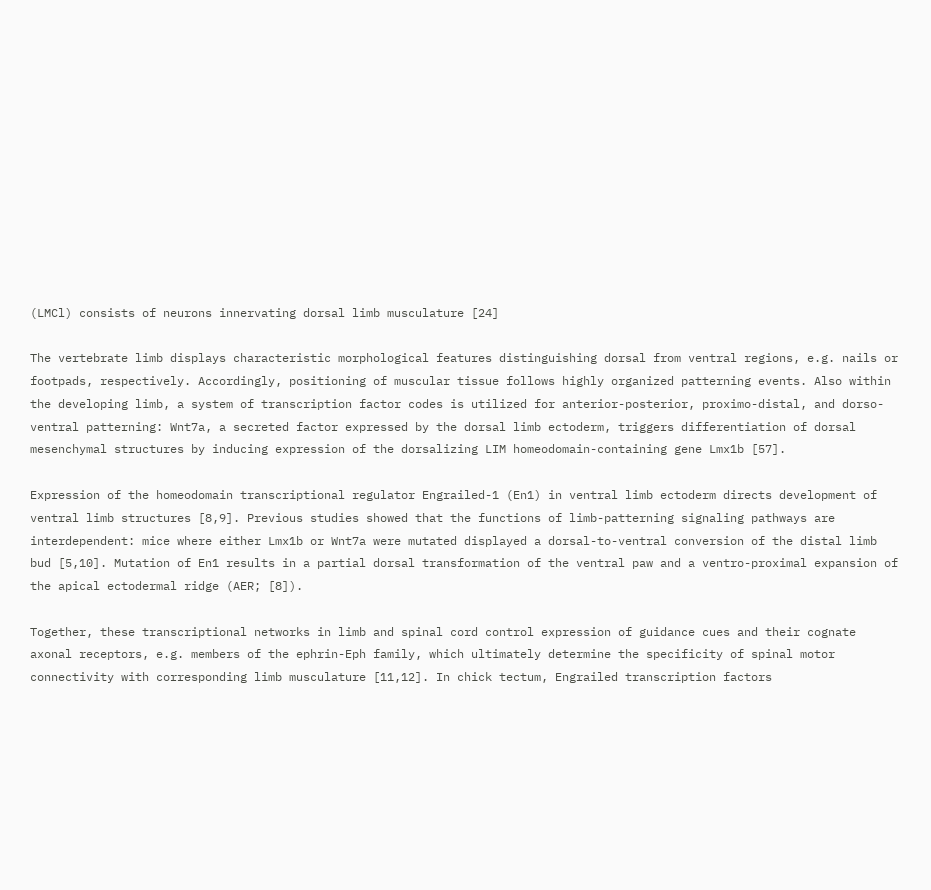(LMCl) consists of neurons innervating dorsal limb musculature [24]

The vertebrate limb displays characteristic morphological features distinguishing dorsal from ventral regions, e.g. nails or footpads, respectively. Accordingly, positioning of muscular tissue follows highly organized patterning events. Also within the developing limb, a system of transcription factor codes is utilized for anterior-posterior, proximo-distal, and dorso-ventral patterning: Wnt7a, a secreted factor expressed by the dorsal limb ectoderm, triggers differentiation of dorsal mesenchymal structures by inducing expression of the dorsalizing LIM homeodomain-containing gene Lmx1b [57].

Expression of the homeodomain transcriptional regulator Engrailed-1 (En1) in ventral limb ectoderm directs development of ventral limb structures [8,9]. Previous studies showed that the functions of limb-patterning signaling pathways are interdependent: mice where either Lmx1b or Wnt7a were mutated displayed a dorsal-to-ventral conversion of the distal limb bud [5,10]. Mutation of En1 results in a partial dorsal transformation of the ventral paw and a ventro-proximal expansion of the apical ectodermal ridge (AER; [8]).

Together, these transcriptional networks in limb and spinal cord control expression of guidance cues and their cognate axonal receptors, e.g. members of the ephrin-Eph family, which ultimately determine the specificity of spinal motor connectivity with corresponding limb musculature [11,12]. In chick tectum, Engrailed transcription factors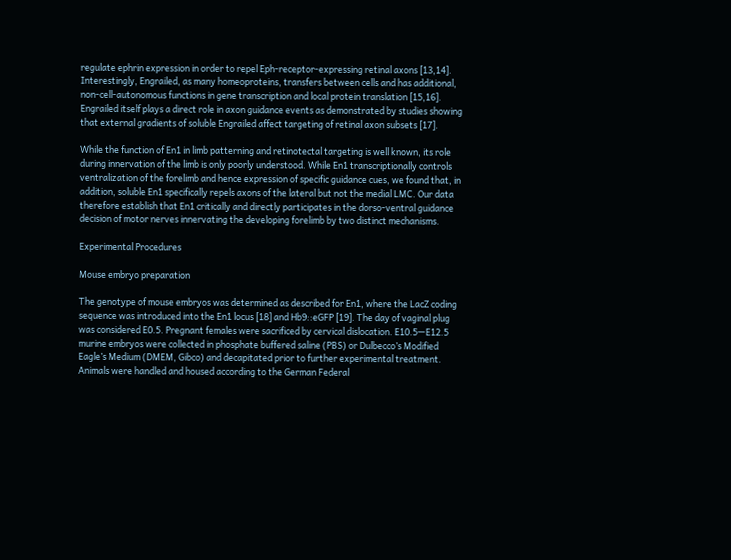regulate ephrin expression in order to repel Eph-receptor-expressing retinal axons [13,14]. Interestingly, Engrailed, as many homeoproteins, transfers between cells and has additional, non-cell-autonomous functions in gene transcription and local protein translation [15,16]. Engrailed itself plays a direct role in axon guidance events as demonstrated by studies showing that external gradients of soluble Engrailed affect targeting of retinal axon subsets [17].

While the function of En1 in limb patterning and retinotectal targeting is well known, its role during innervation of the limb is only poorly understood. While En1 transcriptionally controls ventralization of the forelimb and hence expression of specific guidance cues, we found that, in addition, soluble En1 specifically repels axons of the lateral but not the medial LMC. Our data therefore establish that En1 critically and directly participates in the dorso-ventral guidance decision of motor nerves innervating the developing forelimb by two distinct mechanisms.

Experimental Procedures

Mouse embryo preparation

The genotype of mouse embryos was determined as described for En1, where the LacZ coding sequence was introduced into the En1 locus [18] and Hb9::eGFP [19]. The day of vaginal plug was considered E0.5. Pregnant females were sacrificed by cervical dislocation. E10.5—E12.5 murine embryos were collected in phosphate buffered saline (PBS) or Dulbecco’s Modified Eagle’s Medium (DMEM, Gibco) and decapitated prior to further experimental treatment. Animals were handled and housed according to the German Federal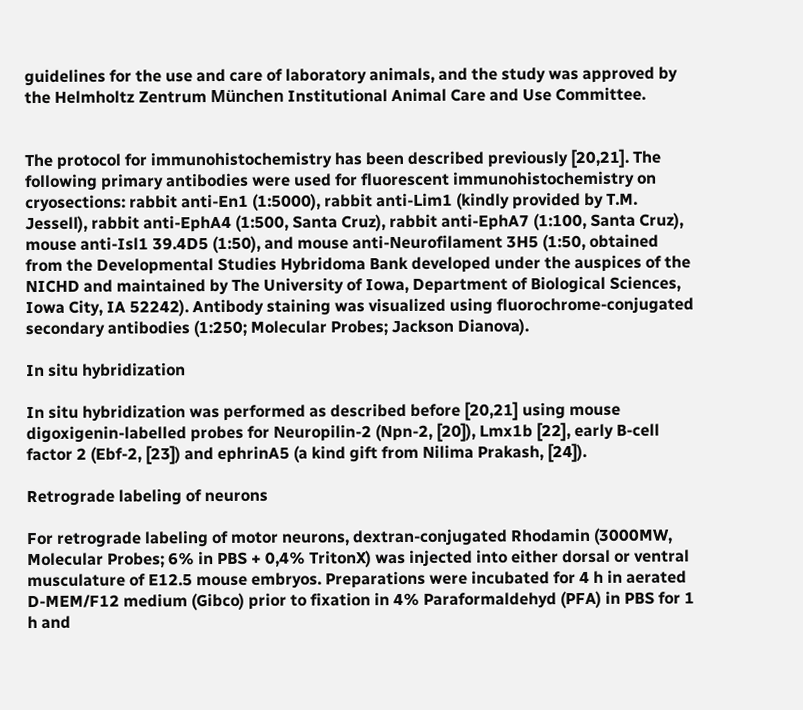guidelines for the use and care of laboratory animals, and the study was approved by the Helmholtz Zentrum München Institutional Animal Care and Use Committee.


The protocol for immunohistochemistry has been described previously [20,21]. The following primary antibodies were used for fluorescent immunohistochemistry on cryosections: rabbit anti-En1 (1:5000), rabbit anti-Lim1 (kindly provided by T.M. Jessell), rabbit anti-EphA4 (1:500, Santa Cruz), rabbit anti-EphA7 (1:100, Santa Cruz), mouse anti-Isl1 39.4D5 (1:50), and mouse anti-Neurofilament 3H5 (1:50, obtained from the Developmental Studies Hybridoma Bank developed under the auspices of the NICHD and maintained by The University of Iowa, Department of Biological Sciences, Iowa City, IA 52242). Antibody staining was visualized using fluorochrome-conjugated secondary antibodies (1:250; Molecular Probes; Jackson Dianova).

In situ hybridization

In situ hybridization was performed as described before [20,21] using mouse digoxigenin-labelled probes for Neuropilin-2 (Npn-2, [20]), Lmx1b [22], early B-cell factor 2 (Ebf-2, [23]) and ephrinA5 (a kind gift from Nilima Prakash, [24]).

Retrograde labeling of neurons

For retrograde labeling of motor neurons, dextran-conjugated Rhodamin (3000MW, Molecular Probes; 6% in PBS + 0,4% TritonX) was injected into either dorsal or ventral musculature of E12.5 mouse embryos. Preparations were incubated for 4 h in aerated D-MEM/F12 medium (Gibco) prior to fixation in 4% Paraformaldehyd (PFA) in PBS for 1 h and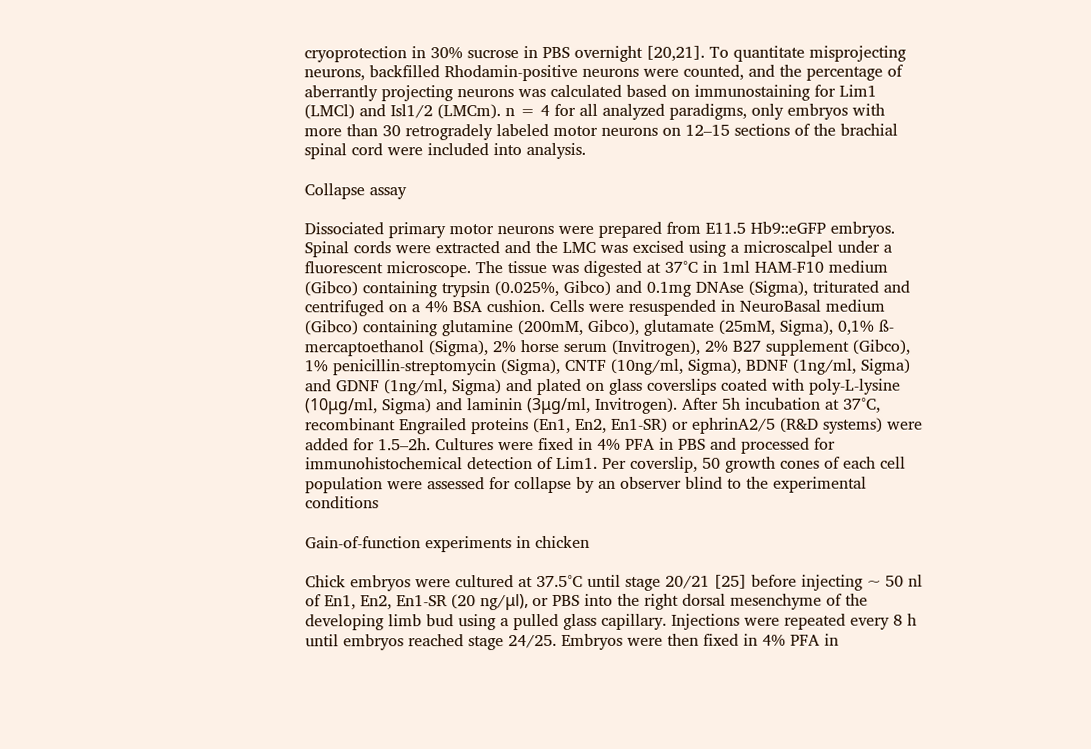cryoprotection in 30% sucrose in PBS overnight [20,21]. To quantitate misprojecting neurons, backfilled Rhodamin-positive neurons were counted, and the percentage of aberrantly projecting neurons was calculated based on immunostaining for Lim1 (LMCl) and Isl1/2 (LMCm). n = 4 for all analyzed paradigms, only embryos with more than 30 retrogradely labeled motor neurons on 12–15 sections of the brachial spinal cord were included into analysis.

Collapse assay

Dissociated primary motor neurons were prepared from E11.5 Hb9::eGFP embryos. Spinal cords were extracted and the LMC was excised using a microscalpel under a fluorescent microscope. The tissue was digested at 37°C in 1ml HAM-F10 medium (Gibco) containing trypsin (0.025%, Gibco) and 0.1mg DNAse (Sigma), triturated and centrifuged on a 4% BSA cushion. Cells were resuspended in NeuroBasal medium (Gibco) containing glutamine (200mM, Gibco), glutamate (25mM, Sigma), 0,1% ß-mercaptoethanol (Sigma), 2% horse serum (Invitrogen), 2% B27 supplement (Gibco), 1% penicillin-streptomycin (Sigma), CNTF (10ng/ml, Sigma), BDNF (1ng/ml, Sigma) and GDNF (1ng/ml, Sigma) and plated on glass coverslips coated with poly-L-lysine (10μg/ml, Sigma) and laminin (3μg/ml, Invitrogen). After 5h incubation at 37°C, recombinant Engrailed proteins (En1, En2, En1-SR) or ephrinA2/5 (R&D systems) were added for 1.5–2h. Cultures were fixed in 4% PFA in PBS and processed for immunohistochemical detection of Lim1. Per coverslip, 50 growth cones of each cell population were assessed for collapse by an observer blind to the experimental conditions

Gain-of-function experiments in chicken

Chick embryos were cultured at 37.5°C until stage 20/21 [25] before injecting ~ 50 nl of En1, En2, En1-SR (20 ng/μl), or PBS into the right dorsal mesenchyme of the developing limb bud using a pulled glass capillary. Injections were repeated every 8 h until embryos reached stage 24/25. Embryos were then fixed in 4% PFA in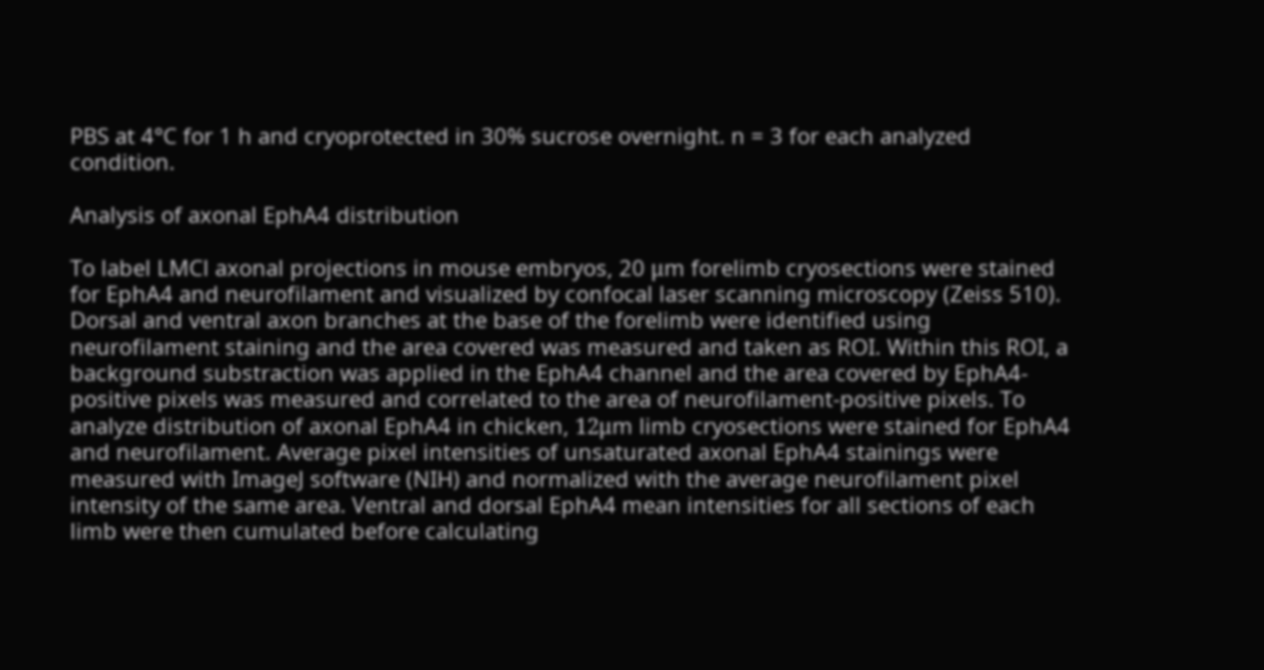PBS at 4°C for 1 h and cryoprotected in 30% sucrose overnight. n = 3 for each analyzed condition.

Analysis of axonal EphA4 distribution

To label LMCl axonal projections in mouse embryos, 20 μm forelimb cryosections were stained for EphA4 and neurofilament and visualized by confocal laser scanning microscopy (Zeiss 510). Dorsal and ventral axon branches at the base of the forelimb were identified using neurofilament staining and the area covered was measured and taken as ROI. Within this ROI, a background substraction was applied in the EphA4 channel and the area covered by EphA4-positive pixels was measured and correlated to the area of neurofilament-positive pixels. To analyze distribution of axonal EphA4 in chicken, 12μm limb cryosections were stained for EphA4 and neurofilament. Average pixel intensities of unsaturated axonal EphA4 stainings were measured with ImageJ software (NIH) and normalized with the average neurofilament pixel intensity of the same area. Ventral and dorsal EphA4 mean intensities for all sections of each limb were then cumulated before calculating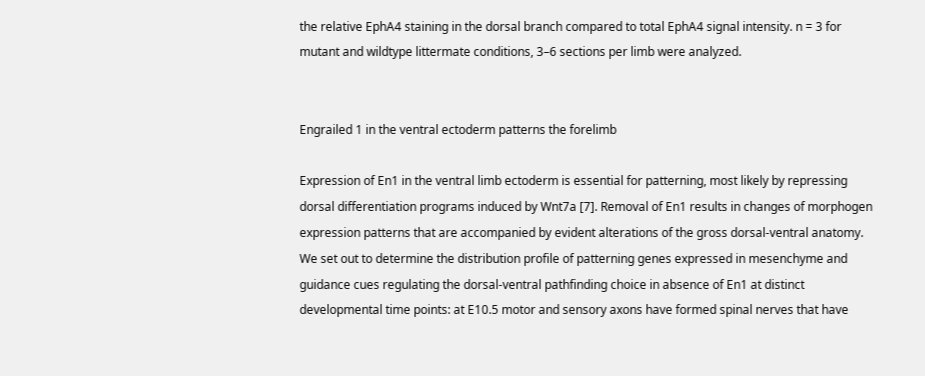the relative EphA4 staining in the dorsal branch compared to total EphA4 signal intensity. n = 3 for mutant and wildtype littermate conditions, 3–6 sections per limb were analyzed.


Engrailed 1 in the ventral ectoderm patterns the forelimb

Expression of En1 in the ventral limb ectoderm is essential for patterning, most likely by repressing dorsal differentiation programs induced by Wnt7a [7]. Removal of En1 results in changes of morphogen expression patterns that are accompanied by evident alterations of the gross dorsal-ventral anatomy. We set out to determine the distribution profile of patterning genes expressed in mesenchyme and guidance cues regulating the dorsal-ventral pathfinding choice in absence of En1 at distinct developmental time points: at E10.5 motor and sensory axons have formed spinal nerves that have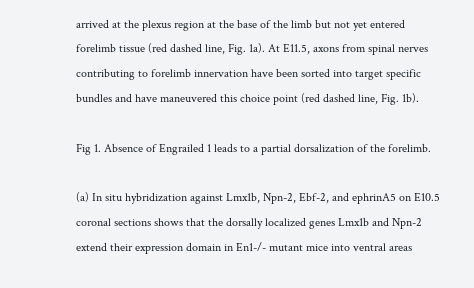arrived at the plexus region at the base of the limb but not yet entered forelimb tissue (red dashed line, Fig. 1a). At E11.5, axons from spinal nerves contributing to forelimb innervation have been sorted into target specific bundles and have maneuvered this choice point (red dashed line, Fig. 1b).

Fig 1. Absence of Engrailed 1 leads to a partial dorsalization of the forelimb.

(a) In situ hybridization against Lmx1b, Npn-2, Ebf-2, and ephrinA5 on E10.5 coronal sections shows that the dorsally localized genes Lmx1b and Npn-2 extend their expression domain in En1-/- mutant mice into ventral areas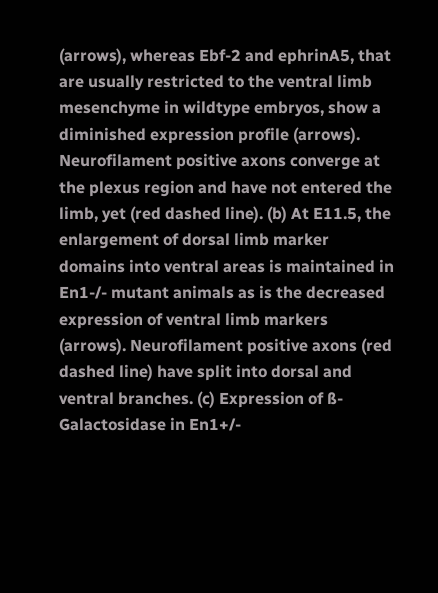(arrows), whereas Ebf-2 and ephrinA5, that are usually restricted to the ventral limb mesenchyme in wildtype embryos, show a diminished expression profile (arrows). Neurofilament positive axons converge at the plexus region and have not entered the limb, yet (red dashed line). (b) At E11.5, the enlargement of dorsal limb marker domains into ventral areas is maintained in En1-/- mutant animals as is the decreased expression of ventral limb markers (arrows). Neurofilament positive axons (red dashed line) have split into dorsal and ventral branches. (c) Expression of ß-Galactosidase in En1+/-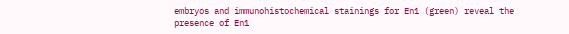embryos and immunohistochemical stainings for En1 (green) reveal the presence of En1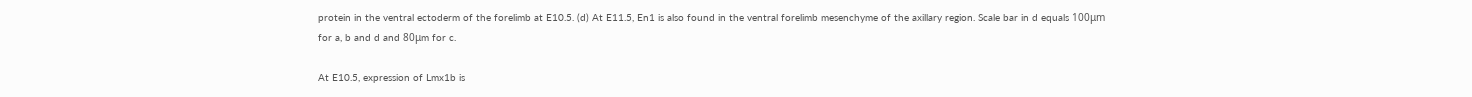protein in the ventral ectoderm of the forelimb at E10.5. (d) At E11.5, En1 is also found in the ventral forelimb mesenchyme of the axillary region. Scale bar in d equals 100μm for a, b and d and 80μm for c.

At E10.5, expression of Lmx1b is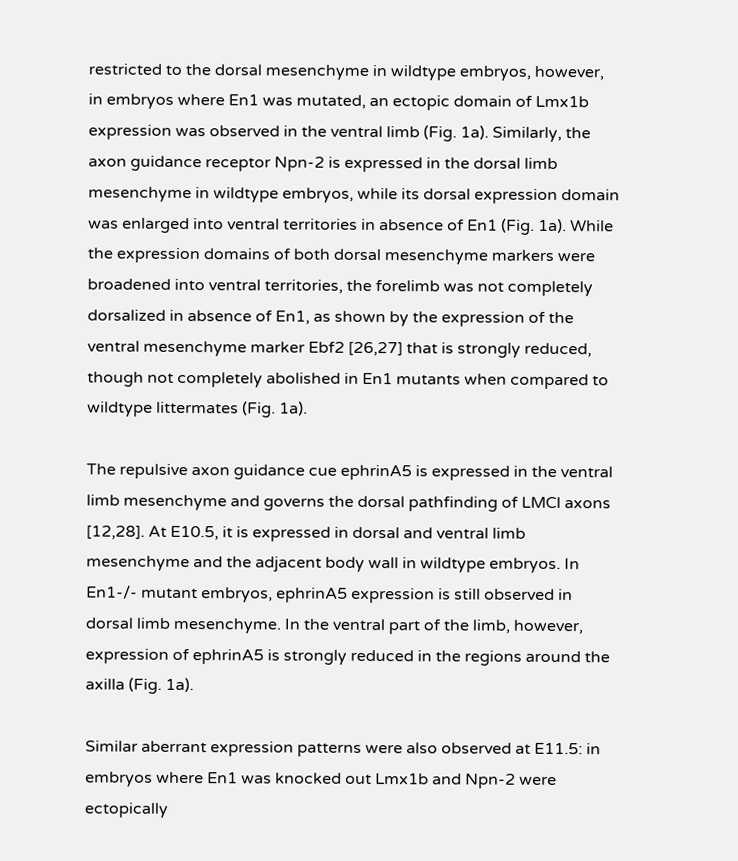restricted to the dorsal mesenchyme in wildtype embryos, however, in embryos where En1 was mutated, an ectopic domain of Lmx1b expression was observed in the ventral limb (Fig. 1a). Similarly, the axon guidance receptor Npn-2 is expressed in the dorsal limb mesenchyme in wildtype embryos, while its dorsal expression domain was enlarged into ventral territories in absence of En1 (Fig. 1a). While the expression domains of both dorsal mesenchyme markers were broadened into ventral territories, the forelimb was not completely dorsalized in absence of En1, as shown by the expression of the ventral mesenchyme marker Ebf2 [26,27] that is strongly reduced, though not completely abolished in En1 mutants when compared to wildtype littermates (Fig. 1a).

The repulsive axon guidance cue ephrinA5 is expressed in the ventral limb mesenchyme and governs the dorsal pathfinding of LMCl axons [12,28]. At E10.5, it is expressed in dorsal and ventral limb mesenchyme and the adjacent body wall in wildtype embryos. In En1-/- mutant embryos, ephrinA5 expression is still observed in dorsal limb mesenchyme. In the ventral part of the limb, however, expression of ephrinA5 is strongly reduced in the regions around the axilla (Fig. 1a).

Similar aberrant expression patterns were also observed at E11.5: in embryos where En1 was knocked out Lmx1b and Npn-2 were ectopically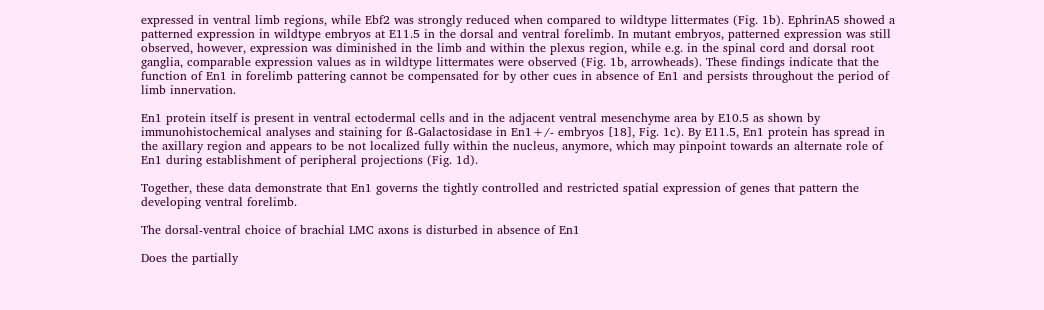expressed in ventral limb regions, while Ebf2 was strongly reduced when compared to wildtype littermates (Fig. 1b). EphrinA5 showed a patterned expression in wildtype embryos at E11.5 in the dorsal and ventral forelimb. In mutant embryos, patterned expression was still observed, however, expression was diminished in the limb and within the plexus region, while e.g. in the spinal cord and dorsal root ganglia, comparable expression values as in wildtype littermates were observed (Fig. 1b, arrowheads). These findings indicate that the function of En1 in forelimb pattering cannot be compensated for by other cues in absence of En1 and persists throughout the period of limb innervation.

En1 protein itself is present in ventral ectodermal cells and in the adjacent ventral mesenchyme area by E10.5 as shown by immunohistochemical analyses and staining for ß-Galactosidase in En1+/- embryos [18], Fig. 1c). By E11.5, En1 protein has spread in the axillary region and appears to be not localized fully within the nucleus, anymore, which may pinpoint towards an alternate role of En1 during establishment of peripheral projections (Fig. 1d).

Together, these data demonstrate that En1 governs the tightly controlled and restricted spatial expression of genes that pattern the developing ventral forelimb.

The dorsal-ventral choice of brachial LMC axons is disturbed in absence of En1

Does the partially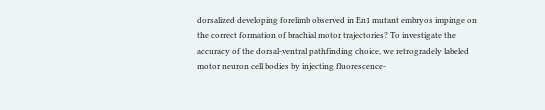dorsalized developing forelimb observed in En1 mutant embryos impinge on the correct formation of brachial motor trajectories? To investigate the accuracy of the dorsal-ventral pathfinding choice, we retrogradely labeled motor neuron cell bodies by injecting fluorescence-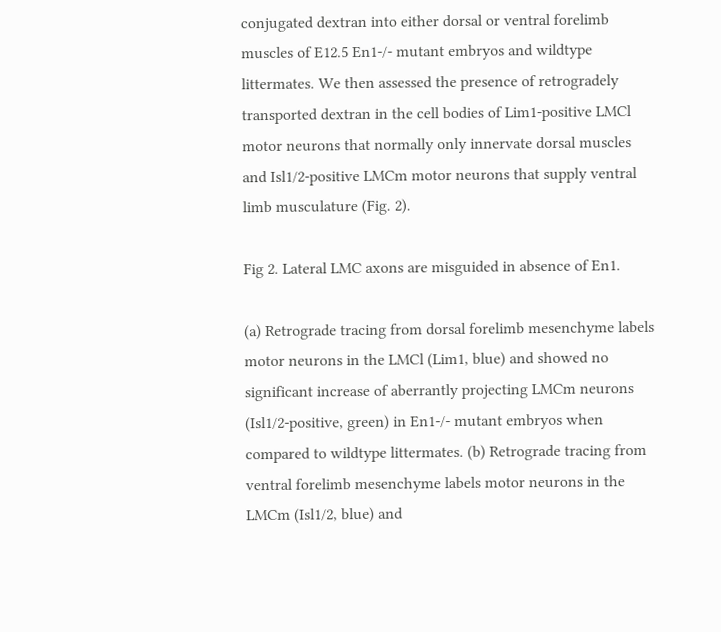conjugated dextran into either dorsal or ventral forelimb muscles of E12.5 En1-/- mutant embryos and wildtype littermates. We then assessed the presence of retrogradely transported dextran in the cell bodies of Lim1-positive LMCl motor neurons that normally only innervate dorsal muscles and Isl1/2-positive LMCm motor neurons that supply ventral limb musculature (Fig. 2).

Fig 2. Lateral LMC axons are misguided in absence of En1.

(a) Retrograde tracing from dorsal forelimb mesenchyme labels motor neurons in the LMCl (Lim1, blue) and showed no significant increase of aberrantly projecting LMCm neurons (Isl1/2-positive, green) in En1-/- mutant embryos when compared to wildtype littermates. (b) Retrograde tracing from ventral forelimb mesenchyme labels motor neurons in the LMCm (Isl1/2, blue) and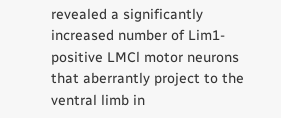revealed a significantly increased number of Lim1-positive LMCl motor neurons that aberrantly project to the ventral limb in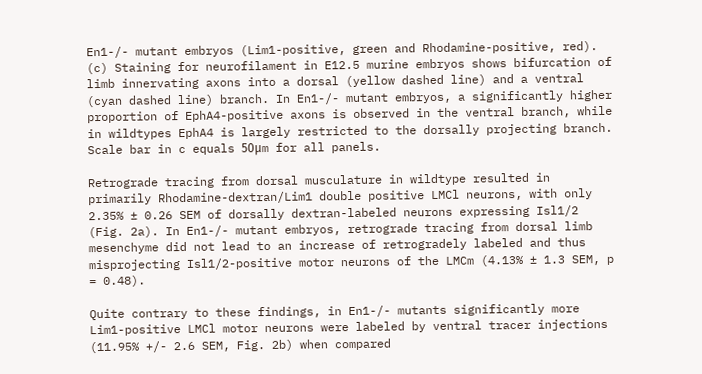En1-/- mutant embryos (Lim1-positive, green and Rhodamine-positive, red). (c) Staining for neurofilament in E12.5 murine embryos shows bifurcation of limb innervating axons into a dorsal (yellow dashed line) and a ventral (cyan dashed line) branch. In En1-/- mutant embryos, a significantly higher proportion of EphA4-positive axons is observed in the ventral branch, while in wildtypes EphA4 is largely restricted to the dorsally projecting branch. Scale bar in c equals 50μm for all panels.

Retrograde tracing from dorsal musculature in wildtype resulted in primarily Rhodamine-dextran/Lim1 double positive LMCl neurons, with only 2.35% ± 0.26 SEM of dorsally dextran-labeled neurons expressing Isl1/2 (Fig. 2a). In En1-/- mutant embryos, retrograde tracing from dorsal limb mesenchyme did not lead to an increase of retrogradely labeled and thus misprojecting Isl1/2-positive motor neurons of the LMCm (4.13% ± 1.3 SEM, p = 0.48).

Quite contrary to these findings, in En1-/- mutants significantly more Lim1-positive LMCl motor neurons were labeled by ventral tracer injections (11.95% +/- 2.6 SEM, Fig. 2b) when compared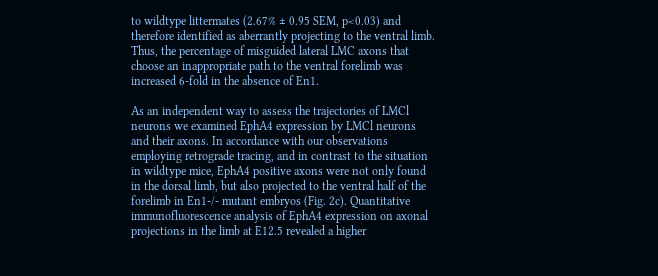to wildtype littermates (2.67% ± 0.95 SEM, p<0.03) and therefore identified as aberrantly projecting to the ventral limb. Thus, the percentage of misguided lateral LMC axons that choose an inappropriate path to the ventral forelimb was increased 6-fold in the absence of En1.

As an independent way to assess the trajectories of LMCl neurons we examined EphA4 expression by LMCl neurons and their axons. In accordance with our observations employing retrograde tracing, and in contrast to the situation in wildtype mice, EphA4 positive axons were not only found in the dorsal limb, but also projected to the ventral half of the forelimb in En1-/- mutant embryos (Fig. 2c). Quantitative immunofluorescence analysis of EphA4 expression on axonal projections in the limb at E12.5 revealed a higher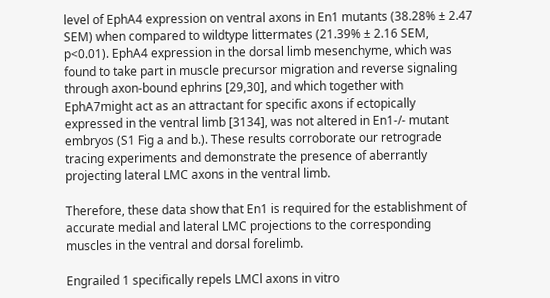level of EphA4 expression on ventral axons in En1 mutants (38.28% ± 2.47 SEM) when compared to wildtype littermates (21.39% ± 2.16 SEM, p<0.01). EphA4 expression in the dorsal limb mesenchyme, which was found to take part in muscle precursor migration and reverse signaling through axon-bound ephrins [29,30], and which together with EphA7might act as an attractant for specific axons if ectopically expressed in the ventral limb [3134], was not altered in En1-/- mutant embryos (S1 Fig a and b.). These results corroborate our retrograde tracing experiments and demonstrate the presence of aberrantly projecting lateral LMC axons in the ventral limb.

Therefore, these data show that En1 is required for the establishment of accurate medial and lateral LMC projections to the corresponding muscles in the ventral and dorsal forelimb.

Engrailed 1 specifically repels LMCl axons in vitro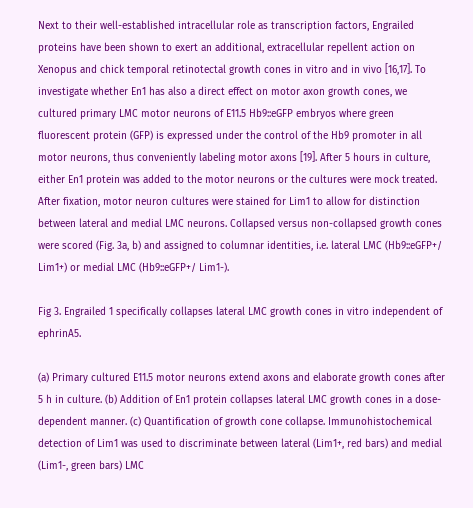Next to their well-established intracellular role as transcription factors, Engrailed proteins have been shown to exert an additional, extracellular repellent action on Xenopus and chick temporal retinotectal growth cones in vitro and in vivo [16,17]. To investigate whether En1 has also a direct effect on motor axon growth cones, we cultured primary LMC motor neurons of E11.5 Hb9::eGFP embryos where green fluorescent protein (GFP) is expressed under the control of the Hb9 promoter in all motor neurons, thus conveniently labeling motor axons [19]. After 5 hours in culture, either En1 protein was added to the motor neurons or the cultures were mock treated. After fixation, motor neuron cultures were stained for Lim1 to allow for distinction between lateral and medial LMC neurons. Collapsed versus non-collapsed growth cones were scored (Fig. 3a, b) and assigned to columnar identities, i.e. lateral LMC (Hb9::eGFP+/ Lim1+) or medial LMC (Hb9::eGFP+/ Lim1-).

Fig 3. Engrailed 1 specifically collapses lateral LMC growth cones in vitro independent of ephrinA5.

(a) Primary cultured E11.5 motor neurons extend axons and elaborate growth cones after 5 h in culture. (b) Addition of En1 protein collapses lateral LMC growth cones in a dose-dependent manner. (c) Quantification of growth cone collapse. Immunohistochemical detection of Lim1 was used to discriminate between lateral (Lim1+, red bars) and medial (Lim1-, green bars) LMC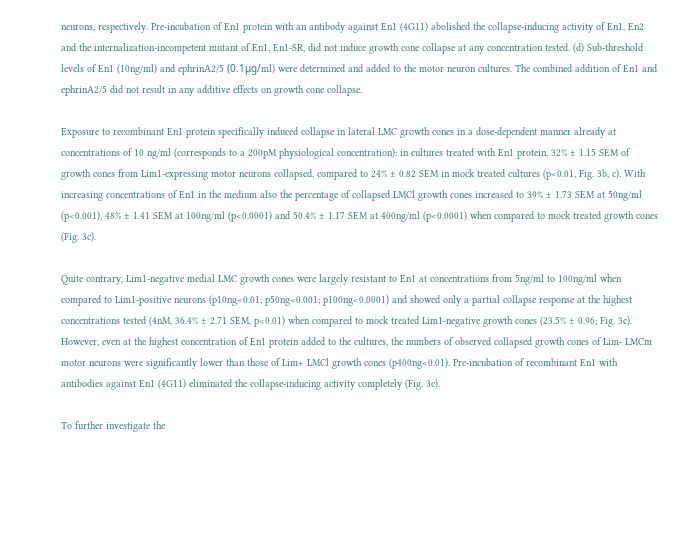neurons, respectively. Pre-incubation of En1 protein with an antibody against En1 (4G11) abolished the collapse-inducing activity of En1. En2 and the internalization-incompetent mutant of En1, En1-SR, did not induce growth cone collapse at any concentration tested. (d) Sub-threshold levels of En1 (10ng/ml) and ephrinA2/5 (0.1μg/ml) were determined and added to the motor neuron cultures. The combined addition of En1 and ephrinA2/5 did not result in any additive effects on growth cone collapse.

Exposure to recombinant En1 protein specifically induced collapse in lateral LMC growth cones in a dose-dependent manner already at concentrations of 10 ng/ml (corresponds to a 200pM physiological concentration): in cultures treated with En1 protein, 32% ± 1.15 SEM of growth cones from Lim1-expressing motor neurons collapsed, compared to 24% ± 0.82 SEM in mock treated cultures (p<0.01, Fig. 3b, c). With increasing concentrations of En1 in the medium also the percentage of collapsed LMCl growth cones increased to 39% ± 1.73 SEM at 50ng/ml (p<0.001), 48% ± 1.41 SEM at 100ng/ml (p<0.0001) and 50.4% ± 1.17 SEM at 400ng/ml (p<0.0001) when compared to mock treated growth cones (Fig. 3c).

Quite contrary, Lim1-negative medial LMC growth cones were largely resistant to En1 at concentrations from 5ng/ml to 100ng/ml when compared to Lim1-positive neurons (p10ng<0.01; p50ng<0.001; p100ng<0.0001) and showed only a partial collapse response at the highest concentrations tested (4nM, 36.4% ± 2.71 SEM, p<0.01) when compared to mock treated Lim1-negative growth cones (23.5% ± 0.96; Fig. 3c). However, even at the highest concentration of En1 protein added to the cultures, the numbers of observed collapsed growth cones of Lim- LMCm motor neurons were significantly lower than those of Lim+ LMCl growth cones (p400ng<0.01). Pre-incubation of recombinant En1 with antibodies against En1 (4G11) eliminated the collapse-inducing activity completely (Fig. 3c).

To further investigate the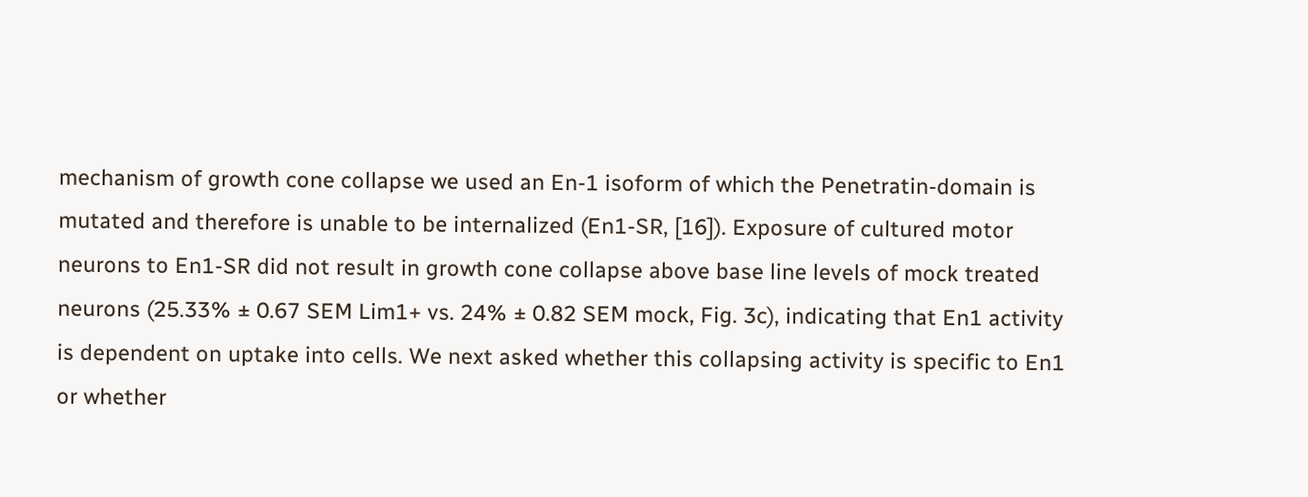mechanism of growth cone collapse we used an En-1 isoform of which the Penetratin-domain is mutated and therefore is unable to be internalized (En1-SR, [16]). Exposure of cultured motor neurons to En1-SR did not result in growth cone collapse above base line levels of mock treated neurons (25.33% ± 0.67 SEM Lim1+ vs. 24% ± 0.82 SEM mock, Fig. 3c), indicating that En1 activity is dependent on uptake into cells. We next asked whether this collapsing activity is specific to En1 or whether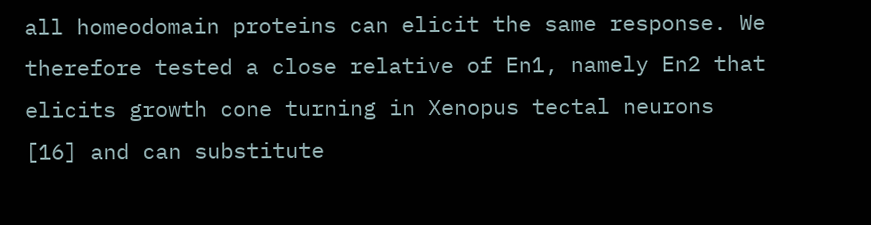all homeodomain proteins can elicit the same response. We therefore tested a close relative of En1, namely En2 that elicits growth cone turning in Xenopus tectal neurons [16] and can substitute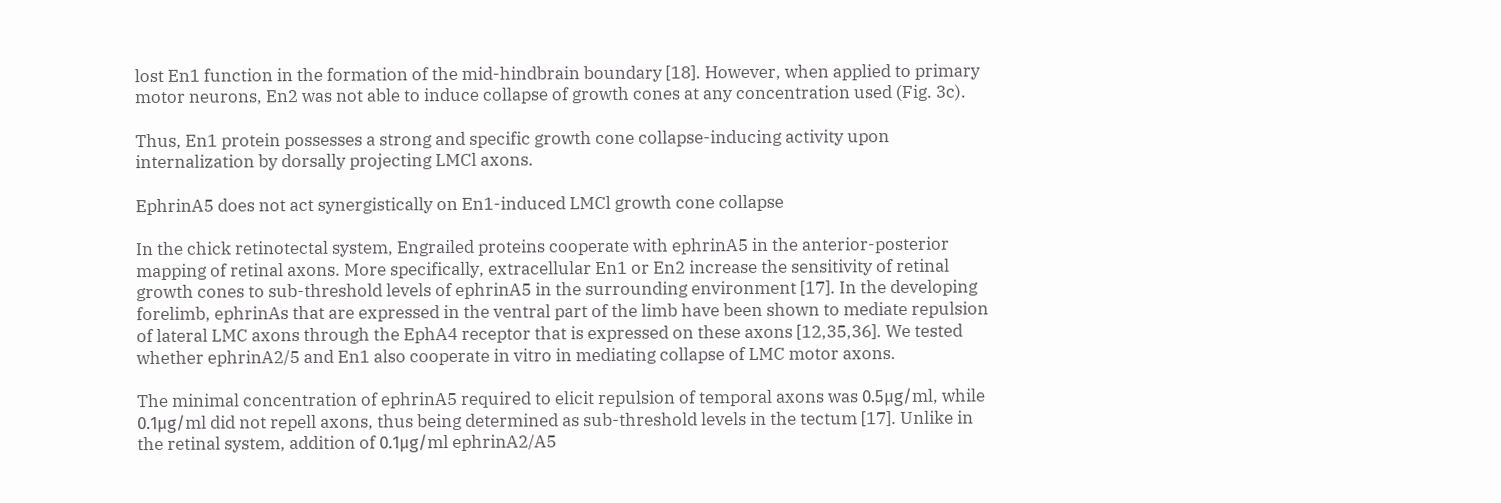lost En1 function in the formation of the mid-hindbrain boundary [18]. However, when applied to primary motor neurons, En2 was not able to induce collapse of growth cones at any concentration used (Fig. 3c).

Thus, En1 protein possesses a strong and specific growth cone collapse-inducing activity upon internalization by dorsally projecting LMCl axons.

EphrinA5 does not act synergistically on En1-induced LMCl growth cone collapse

In the chick retinotectal system, Engrailed proteins cooperate with ephrinA5 in the anterior-posterior mapping of retinal axons. More specifically, extracellular En1 or En2 increase the sensitivity of retinal growth cones to sub-threshold levels of ephrinA5 in the surrounding environment [17]. In the developing forelimb, ephrinAs that are expressed in the ventral part of the limb have been shown to mediate repulsion of lateral LMC axons through the EphA4 receptor that is expressed on these axons [12,35,36]. We tested whether ephrinA2/5 and En1 also cooperate in vitro in mediating collapse of LMC motor axons.

The minimal concentration of ephrinA5 required to elicit repulsion of temporal axons was 0.5μg/ml, while 0.1μg/ml did not repell axons, thus being determined as sub-threshold levels in the tectum [17]. Unlike in the retinal system, addition of 0.1μg/ml ephrinA2/A5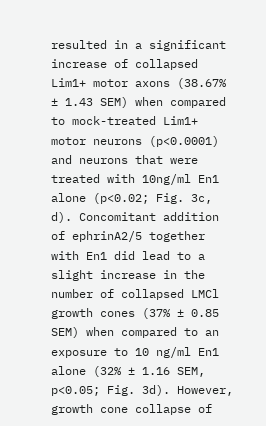resulted in a significant increase of collapsed Lim1+ motor axons (38.67% ± 1.43 SEM) when compared to mock-treated Lim1+ motor neurons (p<0.0001) and neurons that were treated with 10ng/ml En1 alone (p<0.02; Fig. 3c, d). Concomitant addition of ephrinA2/5 together with En1 did lead to a slight increase in the number of collapsed LMCl growth cones (37% ± 0.85 SEM) when compared to an exposure to 10 ng/ml En1 alone (32% ± 1.16 SEM, p<0.05; Fig. 3d). However, growth cone collapse of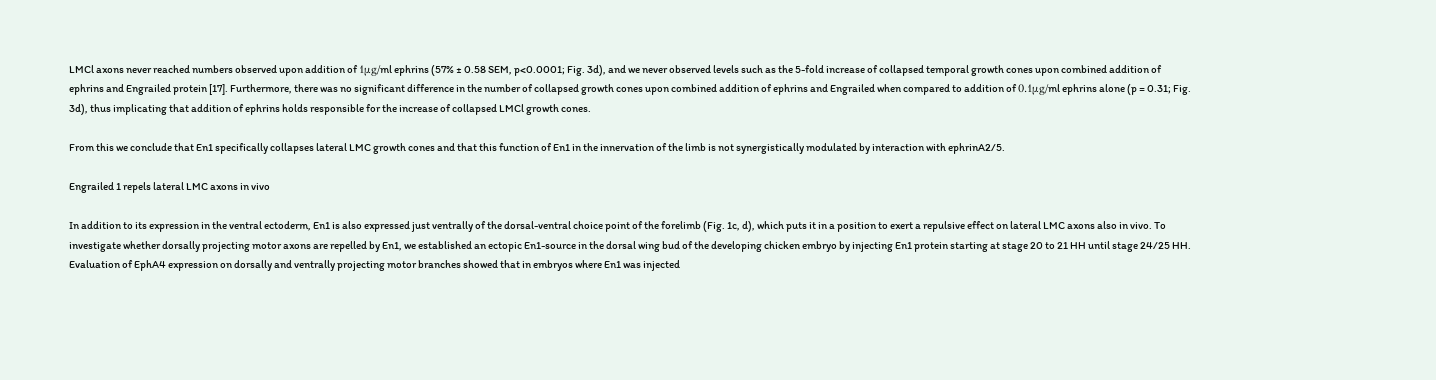LMCl axons never reached numbers observed upon addition of 1μg/ml ephrins (57% ± 0.58 SEM, p<0.0001; Fig. 3d), and we never observed levels such as the 5-fold increase of collapsed temporal growth cones upon combined addition of ephrins and Engrailed protein [17]. Furthermore, there was no significant difference in the number of collapsed growth cones upon combined addition of ephrins and Engrailed when compared to addition of 0.1μg/ml ephrins alone (p = 0.31; Fig. 3d), thus implicating that addition of ephrins holds responsible for the increase of collapsed LMCl growth cones.

From this we conclude that En1 specifically collapses lateral LMC growth cones and that this function of En1 in the innervation of the limb is not synergistically modulated by interaction with ephrinA2/5.

Engrailed 1 repels lateral LMC axons in vivo

In addition to its expression in the ventral ectoderm, En1 is also expressed just ventrally of the dorsal-ventral choice point of the forelimb (Fig. 1c, d), which puts it in a position to exert a repulsive effect on lateral LMC axons also in vivo. To investigate whether dorsally projecting motor axons are repelled by En1, we established an ectopic En1-source in the dorsal wing bud of the developing chicken embryo by injecting En1 protein starting at stage 20 to 21 HH until stage 24/25 HH. Evaluation of EphA4 expression on dorsally and ventrally projecting motor branches showed that in embryos where En1 was injected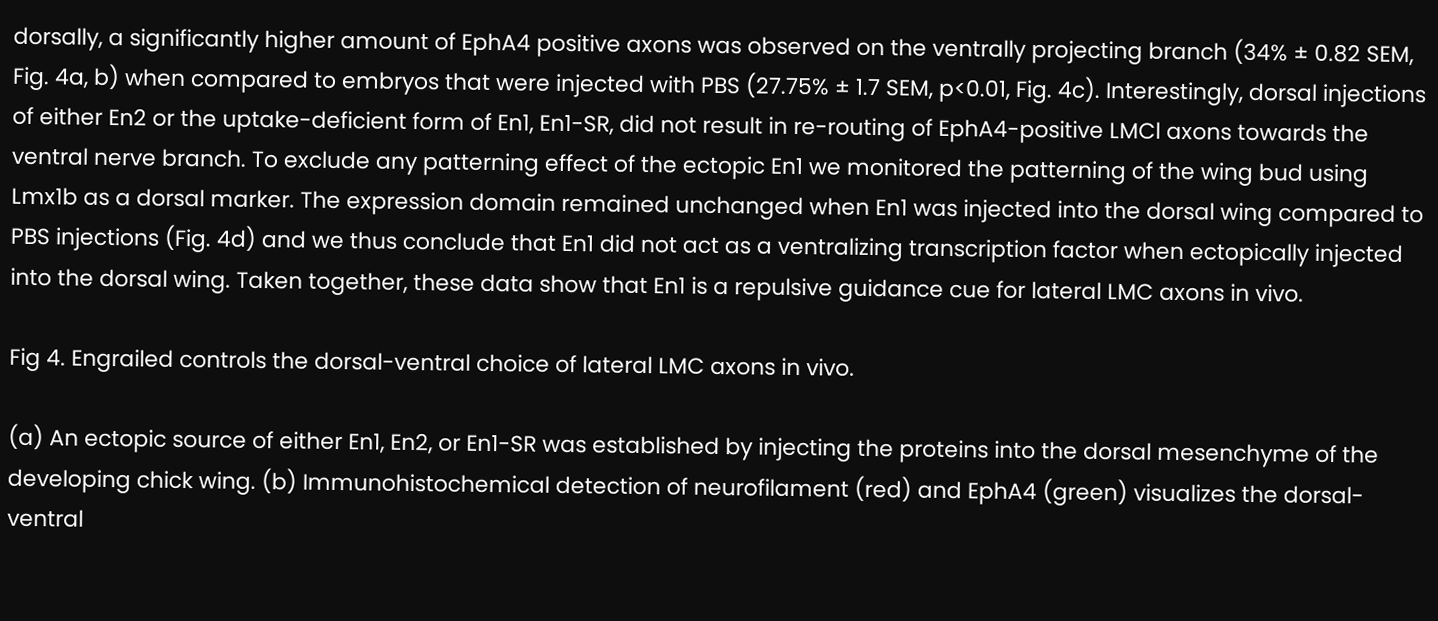dorsally, a significantly higher amount of EphA4 positive axons was observed on the ventrally projecting branch (34% ± 0.82 SEM, Fig. 4a, b) when compared to embryos that were injected with PBS (27.75% ± 1.7 SEM, p<0.01, Fig. 4c). Interestingly, dorsal injections of either En2 or the uptake-deficient form of En1, En1-SR, did not result in re-routing of EphA4-positive LMCl axons towards the ventral nerve branch. To exclude any patterning effect of the ectopic En1 we monitored the patterning of the wing bud using Lmx1b as a dorsal marker. The expression domain remained unchanged when En1 was injected into the dorsal wing compared to PBS injections (Fig. 4d) and we thus conclude that En1 did not act as a ventralizing transcription factor when ectopically injected into the dorsal wing. Taken together, these data show that En1 is a repulsive guidance cue for lateral LMC axons in vivo.

Fig 4. Engrailed controls the dorsal-ventral choice of lateral LMC axons in vivo.

(a) An ectopic source of either En1, En2, or En1-SR was established by injecting the proteins into the dorsal mesenchyme of the developing chick wing. (b) Immunohistochemical detection of neurofilament (red) and EphA4 (green) visualizes the dorsal-ventral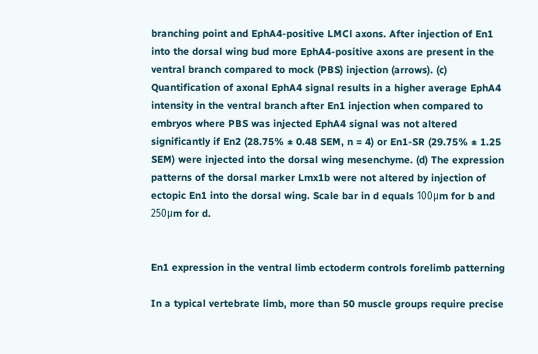branching point and EphA4-positive LMCl axons. After injection of En1 into the dorsal wing bud more EphA4-positive axons are present in the ventral branch compared to mock (PBS) injection (arrows). (c) Quantification of axonal EphA4 signal results in a higher average EphA4 intensity in the ventral branch after En1 injection when compared to embryos where PBS was injected EphA4 signal was not altered significantly if En2 (28.75% ± 0.48 SEM, n = 4) or En1-SR (29.75% ± 1.25 SEM) were injected into the dorsal wing mesenchyme. (d) The expression patterns of the dorsal marker Lmx1b were not altered by injection of ectopic En1 into the dorsal wing. Scale bar in d equals 100μm for b and 250μm for d.


En1 expression in the ventral limb ectoderm controls forelimb patterning

In a typical vertebrate limb, more than 50 muscle groups require precise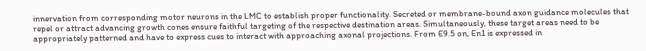innervation from corresponding motor neurons in the LMC to establish proper functionality. Secreted or membrane-bound axon guidance molecules that repel or attract advancing growth cones ensure faithful targeting of the respective destination areas. Simultaneously, these target areas need to be appropriately patterned and have to express cues to interact with approaching axonal projections. From E9.5 on, En1 is expressed in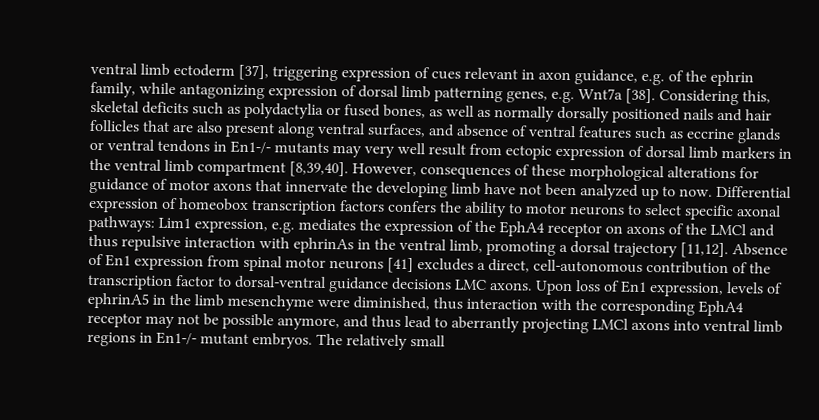ventral limb ectoderm [37], triggering expression of cues relevant in axon guidance, e.g. of the ephrin family, while antagonizing expression of dorsal limb patterning genes, e.g. Wnt7a [38]. Considering this, skeletal deficits such as polydactylia or fused bones, as well as normally dorsally positioned nails and hair follicles that are also present along ventral surfaces, and absence of ventral features such as eccrine glands or ventral tendons in En1-/- mutants may very well result from ectopic expression of dorsal limb markers in the ventral limb compartment [8,39,40]. However, consequences of these morphological alterations for guidance of motor axons that innervate the developing limb have not been analyzed up to now. Differential expression of homeobox transcription factors confers the ability to motor neurons to select specific axonal pathways: Lim1 expression, e.g. mediates the expression of the EphA4 receptor on axons of the LMCl and thus repulsive interaction with ephrinAs in the ventral limb, promoting a dorsal trajectory [11,12]. Absence of En1 expression from spinal motor neurons [41] excludes a direct, cell-autonomous contribution of the transcription factor to dorsal-ventral guidance decisions LMC axons. Upon loss of En1 expression, levels of ephrinA5 in the limb mesenchyme were diminished, thus interaction with the corresponding EphA4 receptor may not be possible anymore, and thus lead to aberrantly projecting LMCl axons into ventral limb regions in En1-/- mutant embryos. The relatively small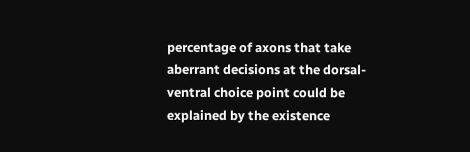percentage of axons that take aberrant decisions at the dorsal-ventral choice point could be explained by the existence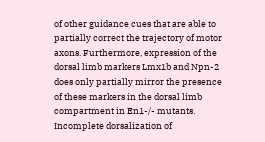of other guidance cues that are able to partially correct the trajectory of motor axons. Furthermore, expression of the dorsal limb markers Lmx1b and Npn-2 does only partially mirror the presence of these markers in the dorsal limb compartment in En1-/- mutants. Incomplete dorsalization of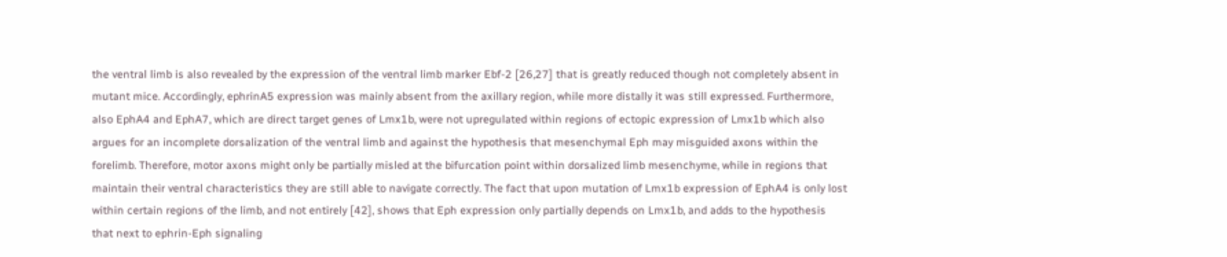the ventral limb is also revealed by the expression of the ventral limb marker Ebf-2 [26,27] that is greatly reduced though not completely absent in mutant mice. Accordingly, ephrinA5 expression was mainly absent from the axillary region, while more distally it was still expressed. Furthermore, also EphA4 and EphA7, which are direct target genes of Lmx1b, were not upregulated within regions of ectopic expression of Lmx1b which also argues for an incomplete dorsalization of the ventral limb and against the hypothesis that mesenchymal Eph may misguided axons within the forelimb. Therefore, motor axons might only be partially misled at the bifurcation point within dorsalized limb mesenchyme, while in regions that maintain their ventral characteristics they are still able to navigate correctly. The fact that upon mutation of Lmx1b expression of EphA4 is only lost within certain regions of the limb, and not entirely [42], shows that Eph expression only partially depends on Lmx1b, and adds to the hypothesis that next to ephrin-Eph signaling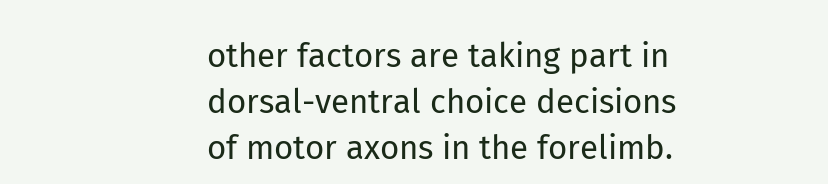other factors are taking part in dorsal-ventral choice decisions of motor axons in the forelimb.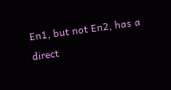En1, but not En2, has a direct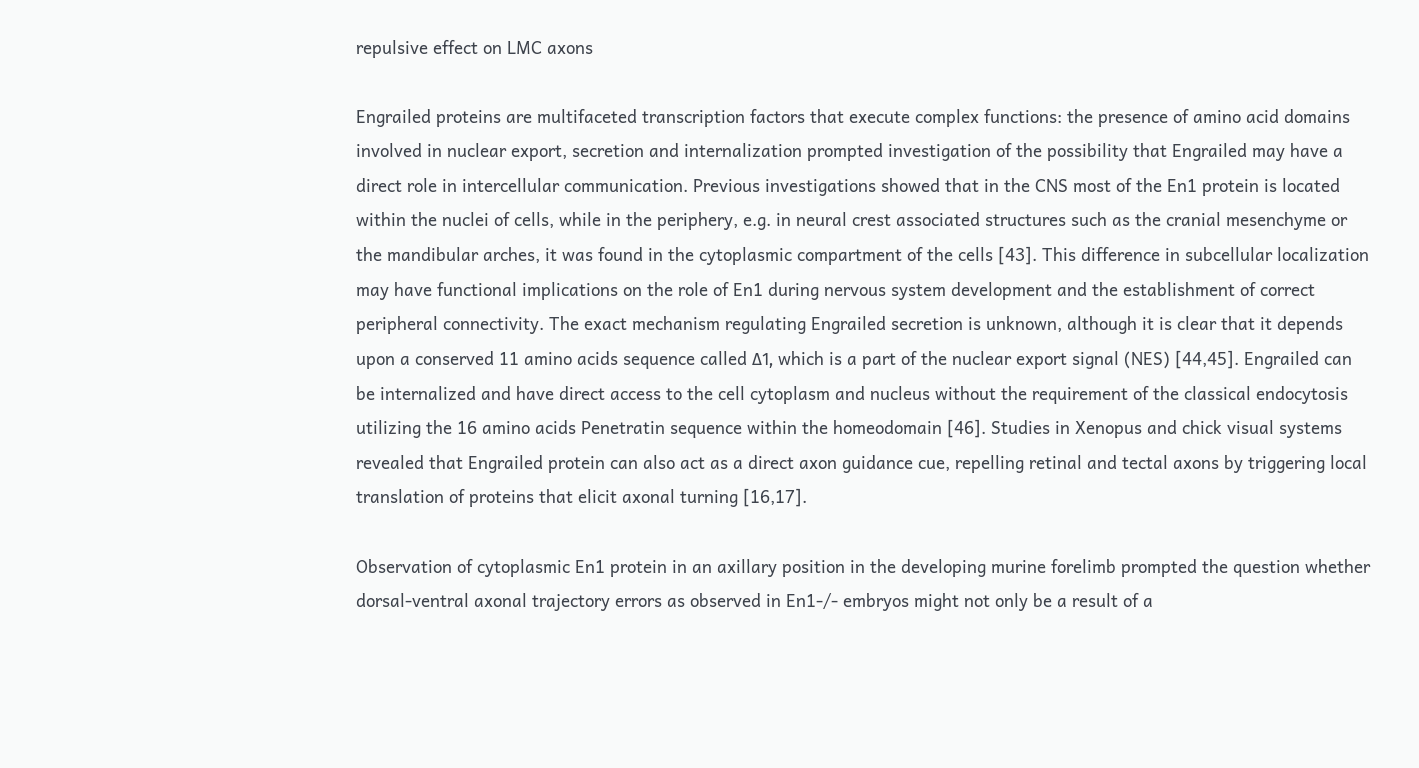repulsive effect on LMC axons

Engrailed proteins are multifaceted transcription factors that execute complex functions: the presence of amino acid domains involved in nuclear export, secretion and internalization prompted investigation of the possibility that Engrailed may have a direct role in intercellular communication. Previous investigations showed that in the CNS most of the En1 protein is located within the nuclei of cells, while in the periphery, e.g. in neural crest associated structures such as the cranial mesenchyme or the mandibular arches, it was found in the cytoplasmic compartment of the cells [43]. This difference in subcellular localization may have functional implications on the role of En1 during nervous system development and the establishment of correct peripheral connectivity. The exact mechanism regulating Engrailed secretion is unknown, although it is clear that it depends upon a conserved 11 amino acids sequence called Δ1, which is a part of the nuclear export signal (NES) [44,45]. Engrailed can be internalized and have direct access to the cell cytoplasm and nucleus without the requirement of the classical endocytosis utilizing the 16 amino acids Penetratin sequence within the homeodomain [46]. Studies in Xenopus and chick visual systems revealed that Engrailed protein can also act as a direct axon guidance cue, repelling retinal and tectal axons by triggering local translation of proteins that elicit axonal turning [16,17].

Observation of cytoplasmic En1 protein in an axillary position in the developing murine forelimb prompted the question whether dorsal-ventral axonal trajectory errors as observed in En1-/- embryos might not only be a result of a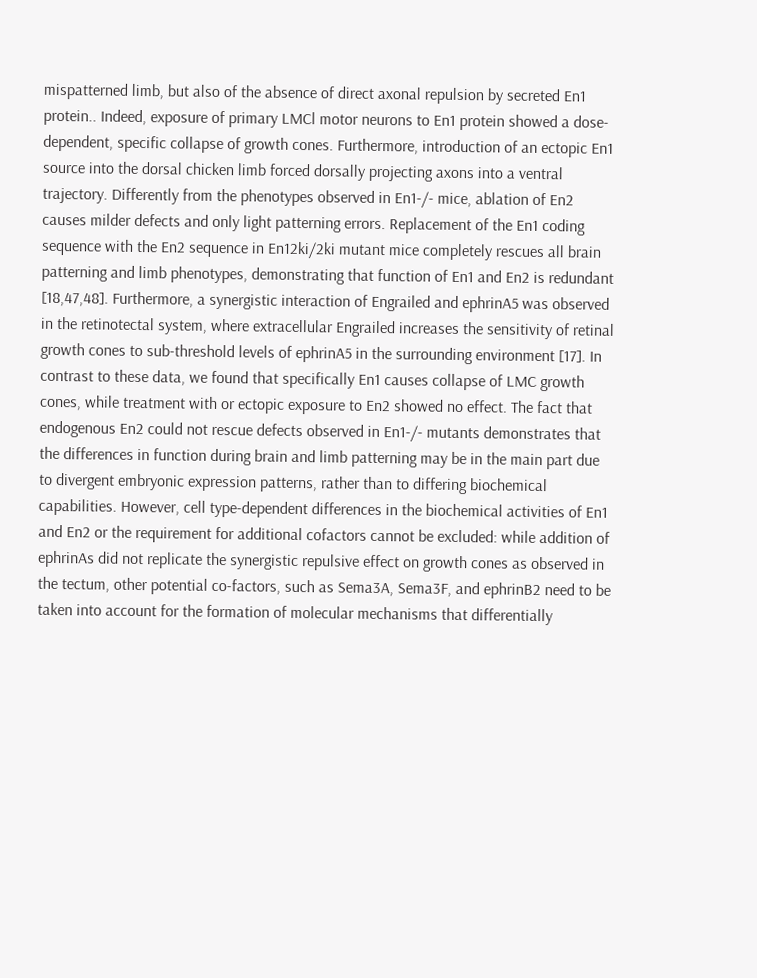mispatterned limb, but also of the absence of direct axonal repulsion by secreted En1 protein.. Indeed, exposure of primary LMCl motor neurons to En1 protein showed a dose-dependent, specific collapse of growth cones. Furthermore, introduction of an ectopic En1 source into the dorsal chicken limb forced dorsally projecting axons into a ventral trajectory. Differently from the phenotypes observed in En1-/- mice, ablation of En2 causes milder defects and only light patterning errors. Replacement of the En1 coding sequence with the En2 sequence in En12ki/2ki mutant mice completely rescues all brain patterning and limb phenotypes, demonstrating that function of En1 and En2 is redundant [18,47,48]. Furthermore, a synergistic interaction of Engrailed and ephrinA5 was observed in the retinotectal system, where extracellular Engrailed increases the sensitivity of retinal growth cones to sub-threshold levels of ephrinA5 in the surrounding environment [17]. In contrast to these data, we found that specifically En1 causes collapse of LMC growth cones, while treatment with or ectopic exposure to En2 showed no effect. The fact that endogenous En2 could not rescue defects observed in En1-/- mutants demonstrates that the differences in function during brain and limb patterning may be in the main part due to divergent embryonic expression patterns, rather than to differing biochemical capabilities. However, cell type-dependent differences in the biochemical activities of En1 and En2 or the requirement for additional cofactors cannot be excluded: while addition of ephrinAs did not replicate the synergistic repulsive effect on growth cones as observed in the tectum, other potential co-factors, such as Sema3A, Sema3F, and ephrinB2 need to be taken into account for the formation of molecular mechanisms that differentially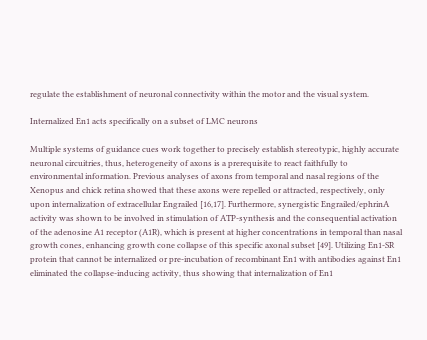regulate the establishment of neuronal connectivity within the motor and the visual system.

Internalized En1 acts specifically on a subset of LMC neurons

Multiple systems of guidance cues work together to precisely establish stereotypic, highly accurate neuronal circuitries, thus, heterogeneity of axons is a prerequisite to react faithfully to environmental information. Previous analyses of axons from temporal and nasal regions of the Xenopus and chick retina showed that these axons were repelled or attracted, respectively, only upon internalization of extracellular Engrailed [16,17]. Furthermore, synergistic Engrailed/ephrinA activity was shown to be involved in stimulation of ATP-synthesis and the consequential activation of the adenosine A1 receptor (A1R), which is present at higher concentrations in temporal than nasal growth cones, enhancing growth cone collapse of this specific axonal subset [49]. Utilizing En1-SR protein that cannot be internalized or pre-incubation of recombinant En1 with antibodies against En1 eliminated the collapse-inducing activity, thus showing that internalization of En1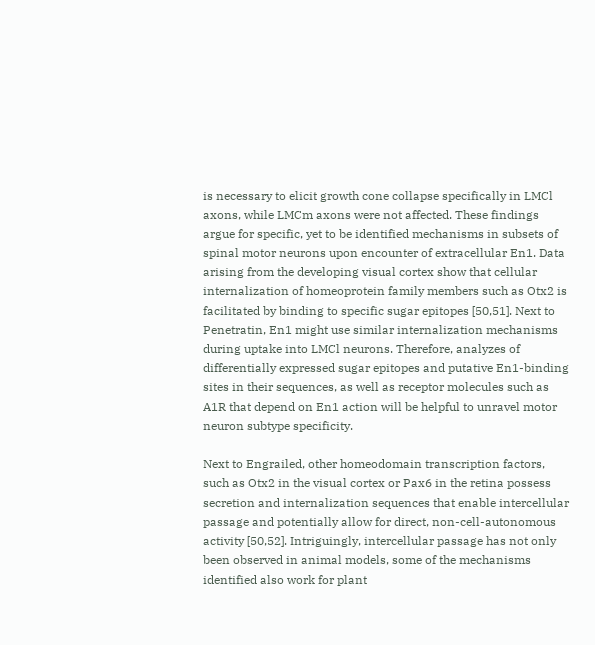is necessary to elicit growth cone collapse specifically in LMCl axons, while LMCm axons were not affected. These findings argue for specific, yet to be identified mechanisms in subsets of spinal motor neurons upon encounter of extracellular En1. Data arising from the developing visual cortex show that cellular internalization of homeoprotein family members such as Otx2 is facilitated by binding to specific sugar epitopes [50,51]. Next to Penetratin, En1 might use similar internalization mechanisms during uptake into LMCl neurons. Therefore, analyzes of differentially expressed sugar epitopes and putative En1-binding sites in their sequences, as well as receptor molecules such as A1R that depend on En1 action will be helpful to unravel motor neuron subtype specificity.

Next to Engrailed, other homeodomain transcription factors, such as Otx2 in the visual cortex or Pax6 in the retina possess secretion and internalization sequences that enable intercellular passage and potentially allow for direct, non-cell-autonomous activity [50,52]. Intriguingly, intercellular passage has not only been observed in animal models, some of the mechanisms identified also work for plant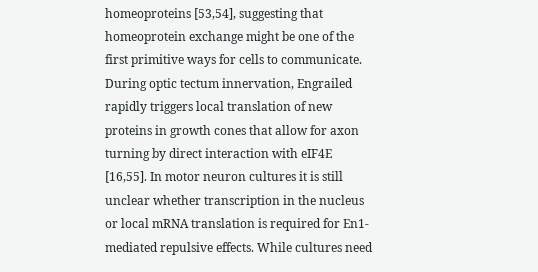homeoproteins [53,54], suggesting that homeoprotein exchange might be one of the first primitive ways for cells to communicate. During optic tectum innervation, Engrailed rapidly triggers local translation of new proteins in growth cones that allow for axon turning by direct interaction with eIF4E [16,55]. In motor neuron cultures it is still unclear whether transcription in the nucleus or local mRNA translation is required for En1-mediated repulsive effects. While cultures need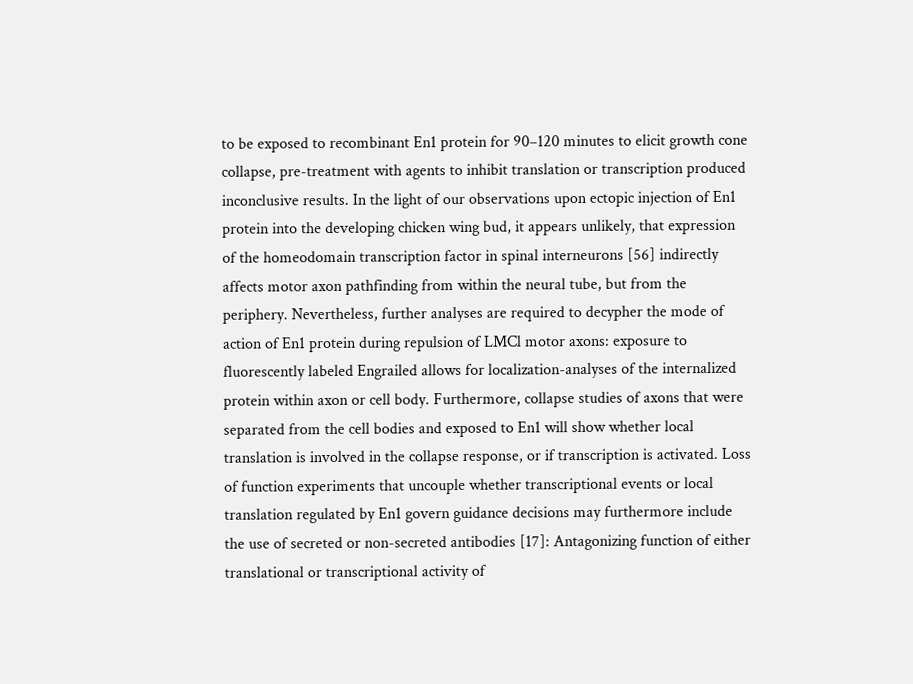to be exposed to recombinant En1 protein for 90–120 minutes to elicit growth cone collapse, pre-treatment with agents to inhibit translation or transcription produced inconclusive results. In the light of our observations upon ectopic injection of En1 protein into the developing chicken wing bud, it appears unlikely, that expression of the homeodomain transcription factor in spinal interneurons [56] indirectly affects motor axon pathfinding from within the neural tube, but from the periphery. Nevertheless, further analyses are required to decypher the mode of action of En1 protein during repulsion of LMCl motor axons: exposure to fluorescently labeled Engrailed allows for localization-analyses of the internalized protein within axon or cell body. Furthermore, collapse studies of axons that were separated from the cell bodies and exposed to En1 will show whether local translation is involved in the collapse response, or if transcription is activated. Loss of function experiments that uncouple whether transcriptional events or local translation regulated by En1 govern guidance decisions may furthermore include the use of secreted or non-secreted antibodies [17]: Antagonizing function of either translational or transcriptional activity of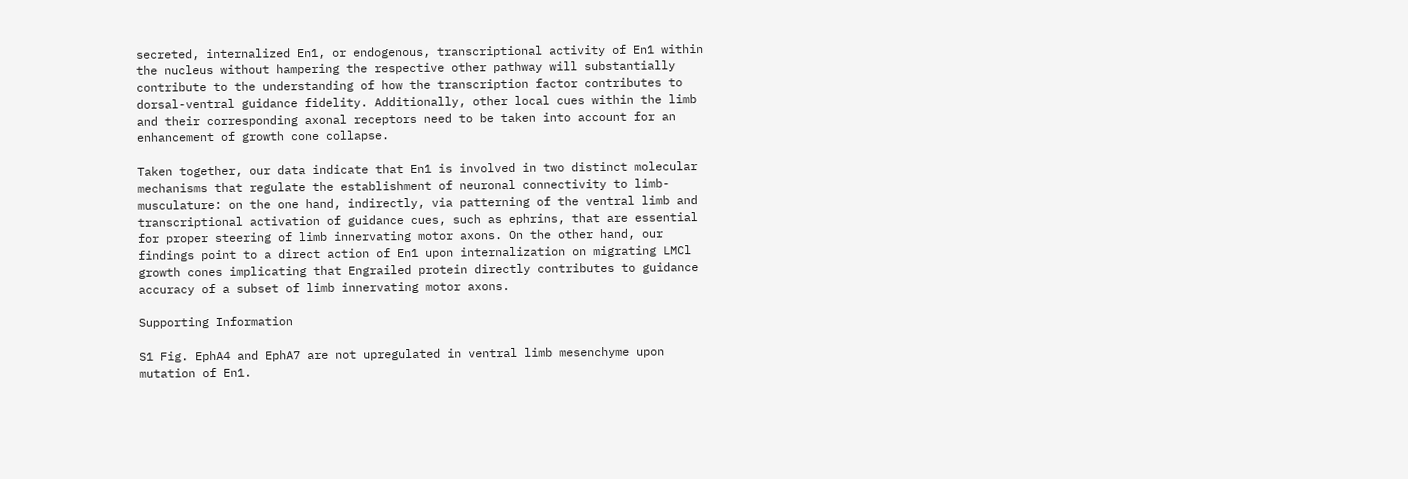secreted, internalized En1, or endogenous, transcriptional activity of En1 within the nucleus without hampering the respective other pathway will substantially contribute to the understanding of how the transcription factor contributes to dorsal-ventral guidance fidelity. Additionally, other local cues within the limb and their corresponding axonal receptors need to be taken into account for an enhancement of growth cone collapse.

Taken together, our data indicate that En1 is involved in two distinct molecular mechanisms that regulate the establishment of neuronal connectivity to limb-musculature: on the one hand, indirectly, via patterning of the ventral limb and transcriptional activation of guidance cues, such as ephrins, that are essential for proper steering of limb innervating motor axons. On the other hand, our findings point to a direct action of En1 upon internalization on migrating LMCl growth cones implicating that Engrailed protein directly contributes to guidance accuracy of a subset of limb innervating motor axons.

Supporting Information

S1 Fig. EphA4 and EphA7 are not upregulated in ventral limb mesenchyme upon mutation of En1.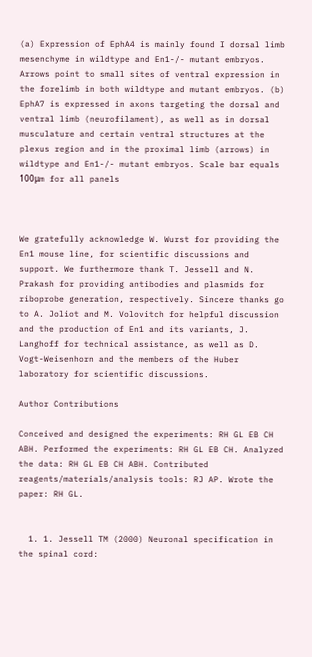(a) Expression of EphA4 is mainly found I dorsal limb mesenchyme in wildtype and En1-/- mutant embryos. Arrows point to small sites of ventral expression in the forelimb in both wildtype and mutant embryos. (b) EphA7 is expressed in axons targeting the dorsal and ventral limb (neurofilament), as well as in dorsal musculature and certain ventral structures at the plexus region and in the proximal limb (arrows) in wildtype and En1-/- mutant embryos. Scale bar equals 100μm for all panels



We gratefully acknowledge W. Wurst for providing the En1 mouse line, for scientific discussions and support. We furthermore thank T. Jessell and N. Prakash for providing antibodies and plasmids for riboprobe generation, respectively. Sincere thanks go to A. Joliot and M. Volovitch for helpful discussion and the production of En1 and its variants, J. Langhoff for technical assistance, as well as D. Vogt-Weisenhorn and the members of the Huber laboratory for scientific discussions.

Author Contributions

Conceived and designed the experiments: RH GL EB CH ABH. Performed the experiments: RH GL EB CH. Analyzed the data: RH GL EB CH ABH. Contributed reagents/materials/analysis tools: RJ AP. Wrote the paper: RH GL.


  1. 1. Jessell TM (2000) Neuronal specification in the spinal cord: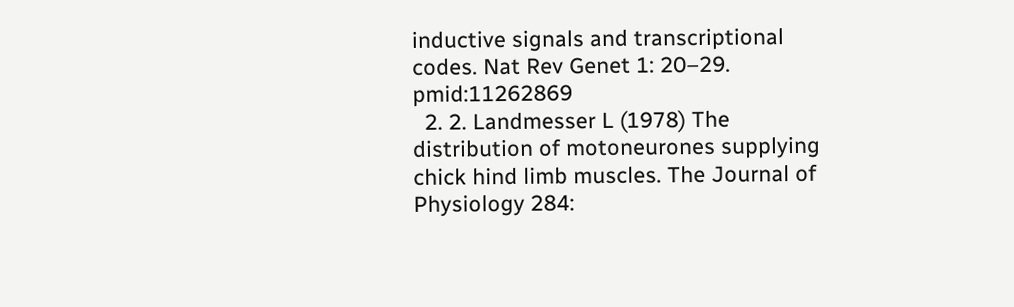inductive signals and transcriptional codes. Nat Rev Genet 1: 20–29. pmid:11262869
  2. 2. Landmesser L (1978) The distribution of motoneurones supplying chick hind limb muscles. The Journal of Physiology 284: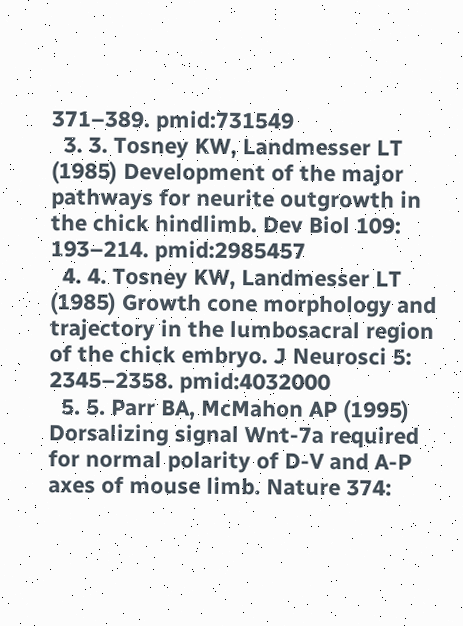371–389. pmid:731549
  3. 3. Tosney KW, Landmesser LT (1985) Development of the major pathways for neurite outgrowth in the chick hindlimb. Dev Biol 109: 193–214. pmid:2985457
  4. 4. Tosney KW, Landmesser LT (1985) Growth cone morphology and trajectory in the lumbosacral region of the chick embryo. J Neurosci 5: 2345–2358. pmid:4032000
  5. 5. Parr BA, McMahon AP (1995) Dorsalizing signal Wnt-7a required for normal polarity of D-V and A-P axes of mouse limb. Nature 374: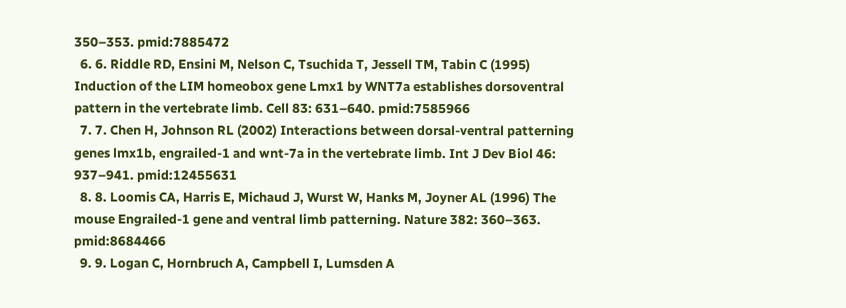350–353. pmid:7885472
  6. 6. Riddle RD, Ensini M, Nelson C, Tsuchida T, Jessell TM, Tabin C (1995) Induction of the LIM homeobox gene Lmx1 by WNT7a establishes dorsoventral pattern in the vertebrate limb. Cell 83: 631–640. pmid:7585966
  7. 7. Chen H, Johnson RL (2002) Interactions between dorsal-ventral patterning genes lmx1b, engrailed-1 and wnt-7a in the vertebrate limb. Int J Dev Biol 46: 937–941. pmid:12455631
  8. 8. Loomis CA, Harris E, Michaud J, Wurst W, Hanks M, Joyner AL (1996) The mouse Engrailed-1 gene and ventral limb patterning. Nature 382: 360–363. pmid:8684466
  9. 9. Logan C, Hornbruch A, Campbell I, Lumsden A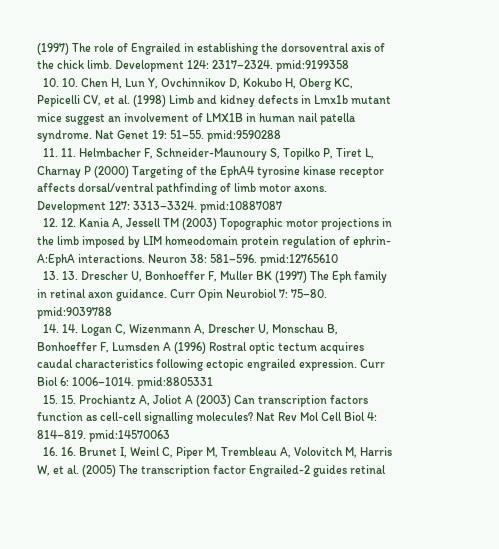(1997) The role of Engrailed in establishing the dorsoventral axis of the chick limb. Development 124: 2317–2324. pmid:9199358
  10. 10. Chen H, Lun Y, Ovchinnikov D, Kokubo H, Oberg KC, Pepicelli CV, et al. (1998) Limb and kidney defects in Lmx1b mutant mice suggest an involvement of LMX1B in human nail patella syndrome. Nat Genet 19: 51–55. pmid:9590288
  11. 11. Helmbacher F, Schneider-Maunoury S, Topilko P, Tiret L, Charnay P (2000) Targeting of the EphA4 tyrosine kinase receptor affects dorsal/ventral pathfinding of limb motor axons. Development 127: 3313–3324. pmid:10887087
  12. 12. Kania A, Jessell TM (2003) Topographic motor projections in the limb imposed by LIM homeodomain protein regulation of ephrin-A:EphA interactions. Neuron 38: 581–596. pmid:12765610
  13. 13. Drescher U, Bonhoeffer F, Muller BK (1997) The Eph family in retinal axon guidance. Curr Opin Neurobiol 7: 75–80. pmid:9039788
  14. 14. Logan C, Wizenmann A, Drescher U, Monschau B, Bonhoeffer F, Lumsden A (1996) Rostral optic tectum acquires caudal characteristics following ectopic engrailed expression. Curr Biol 6: 1006–1014. pmid:8805331
  15. 15. Prochiantz A, Joliot A (2003) Can transcription factors function as cell-cell signalling molecules? Nat Rev Mol Cell Biol 4: 814–819. pmid:14570063
  16. 16. Brunet I, Weinl C, Piper M, Trembleau A, Volovitch M, Harris W, et al. (2005) The transcription factor Engrailed-2 guides retinal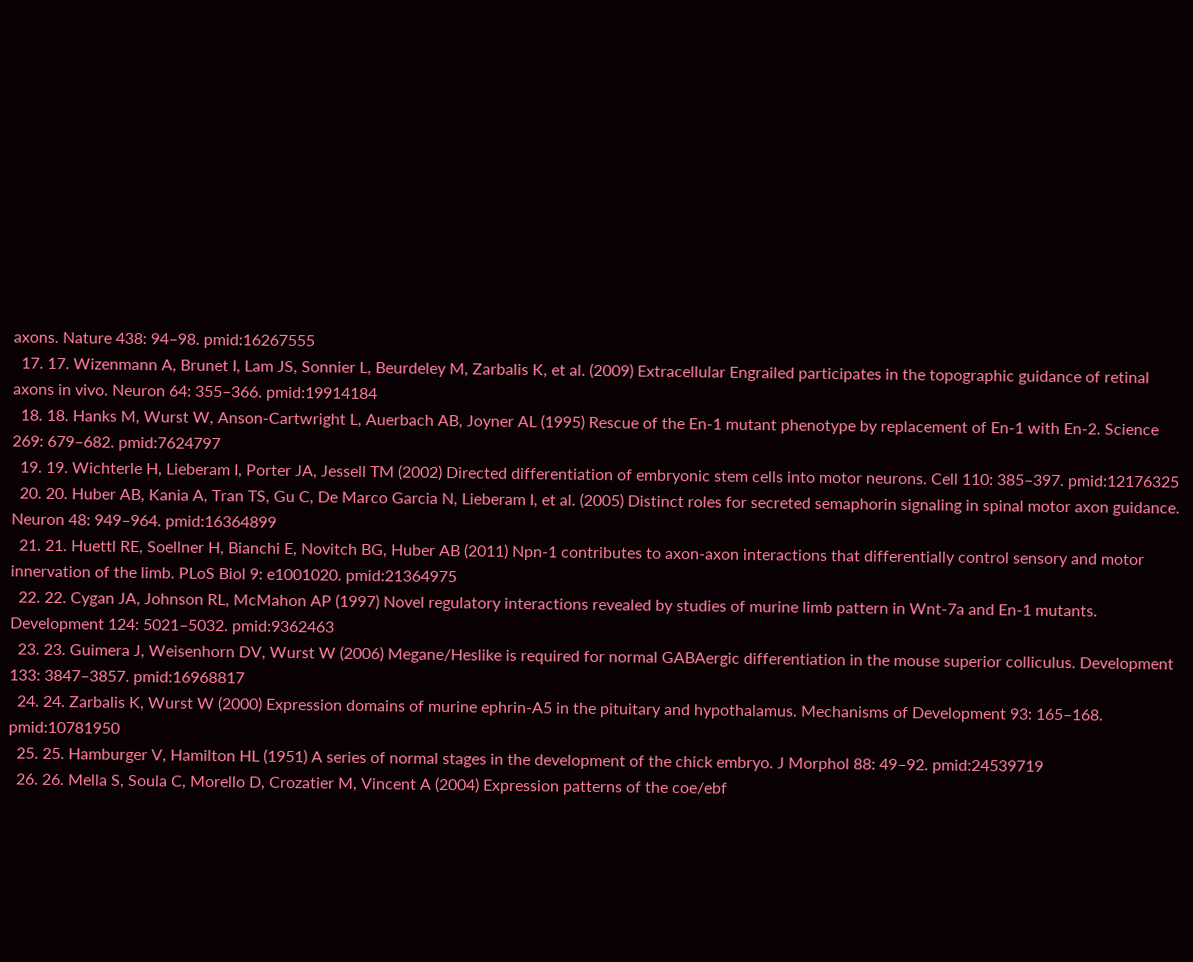axons. Nature 438: 94–98. pmid:16267555
  17. 17. Wizenmann A, Brunet I, Lam JS, Sonnier L, Beurdeley M, Zarbalis K, et al. (2009) Extracellular Engrailed participates in the topographic guidance of retinal axons in vivo. Neuron 64: 355–366. pmid:19914184
  18. 18. Hanks M, Wurst W, Anson-Cartwright L, Auerbach AB, Joyner AL (1995) Rescue of the En-1 mutant phenotype by replacement of En-1 with En-2. Science 269: 679–682. pmid:7624797
  19. 19. Wichterle H, Lieberam I, Porter JA, Jessell TM (2002) Directed differentiation of embryonic stem cells into motor neurons. Cell 110: 385–397. pmid:12176325
  20. 20. Huber AB, Kania A, Tran TS, Gu C, De Marco Garcia N, Lieberam I, et al. (2005) Distinct roles for secreted semaphorin signaling in spinal motor axon guidance. Neuron 48: 949–964. pmid:16364899
  21. 21. Huettl RE, Soellner H, Bianchi E, Novitch BG, Huber AB (2011) Npn-1 contributes to axon-axon interactions that differentially control sensory and motor innervation of the limb. PLoS Biol 9: e1001020. pmid:21364975
  22. 22. Cygan JA, Johnson RL, McMahon AP (1997) Novel regulatory interactions revealed by studies of murine limb pattern in Wnt-7a and En-1 mutants. Development 124: 5021–5032. pmid:9362463
  23. 23. Guimera J, Weisenhorn DV, Wurst W (2006) Megane/Heslike is required for normal GABAergic differentiation in the mouse superior colliculus. Development 133: 3847–3857. pmid:16968817
  24. 24. Zarbalis K, Wurst W (2000) Expression domains of murine ephrin-A5 in the pituitary and hypothalamus. Mechanisms of Development 93: 165–168. pmid:10781950
  25. 25. Hamburger V, Hamilton HL (1951) A series of normal stages in the development of the chick embryo. J Morphol 88: 49–92. pmid:24539719
  26. 26. Mella S, Soula C, Morello D, Crozatier M, Vincent A (2004) Expression patterns of the coe/ebf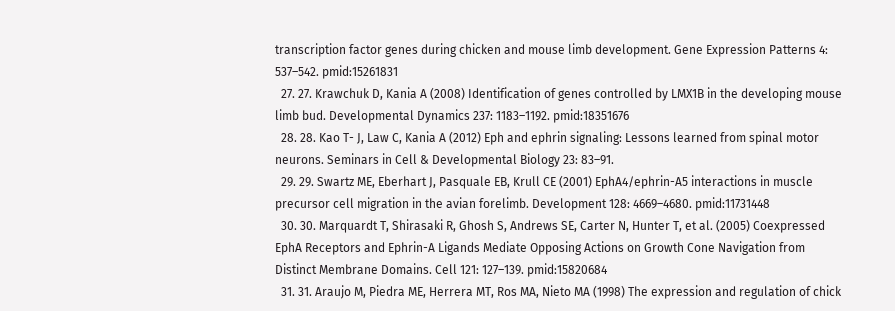transcription factor genes during chicken and mouse limb development. Gene Expression Patterns 4: 537–542. pmid:15261831
  27. 27. Krawchuk D, Kania A (2008) Identification of genes controlled by LMX1B in the developing mouse limb bud. Developmental Dynamics 237: 1183–1192. pmid:18351676
  28. 28. Kao T- J, Law C, Kania A (2012) Eph and ephrin signaling: Lessons learned from spinal motor neurons. Seminars in Cell & Developmental Biology 23: 83–91.
  29. 29. Swartz ME, Eberhart J, Pasquale EB, Krull CE (2001) EphA4/ephrin-A5 interactions in muscle precursor cell migration in the avian forelimb. Development 128: 4669–4680. pmid:11731448
  30. 30. Marquardt T, Shirasaki R, Ghosh S, Andrews SE, Carter N, Hunter T, et al. (2005) Coexpressed EphA Receptors and Ephrin-A Ligands Mediate Opposing Actions on Growth Cone Navigation from Distinct Membrane Domains. Cell 121: 127–139. pmid:15820684
  31. 31. Araujo M, Piedra ME, Herrera MT, Ros MA, Nieto MA (1998) The expression and regulation of chick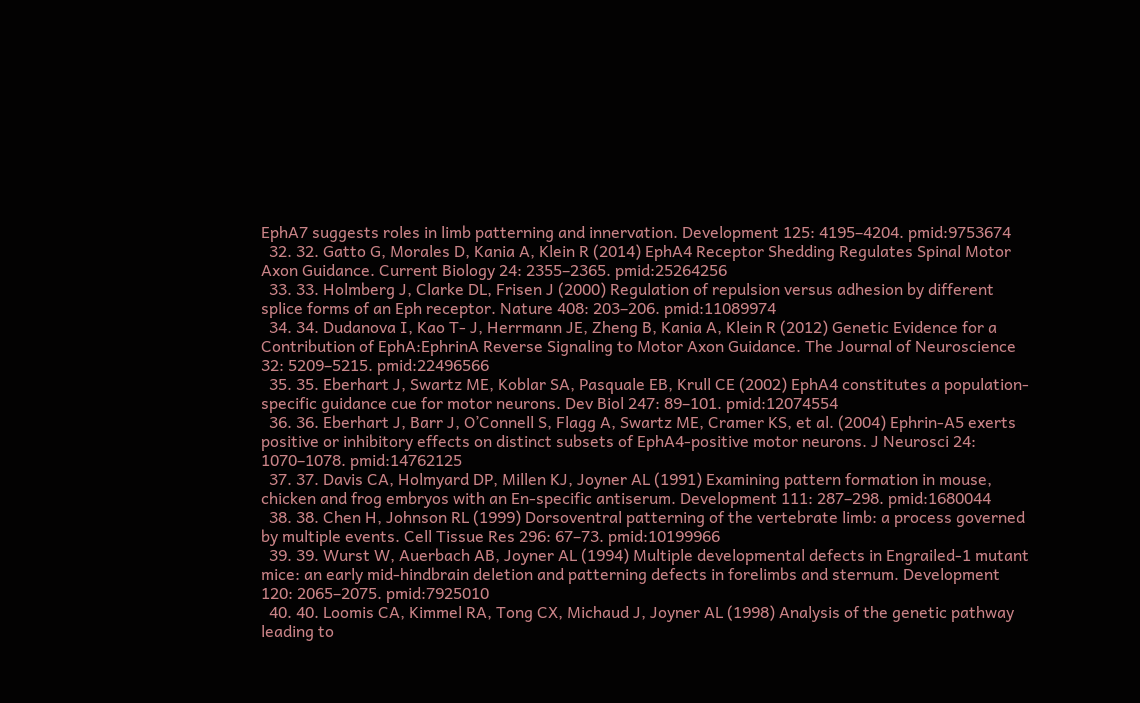EphA7 suggests roles in limb patterning and innervation. Development 125: 4195–4204. pmid:9753674
  32. 32. Gatto G, Morales D, Kania A, Klein R (2014) EphA4 Receptor Shedding Regulates Spinal Motor Axon Guidance. Current Biology 24: 2355–2365. pmid:25264256
  33. 33. Holmberg J, Clarke DL, Frisen J (2000) Regulation of repulsion versus adhesion by different splice forms of an Eph receptor. Nature 408: 203–206. pmid:11089974
  34. 34. Dudanova I, Kao T- J, Herrmann JE, Zheng B, Kania A, Klein R (2012) Genetic Evidence for a Contribution of EphA:EphrinA Reverse Signaling to Motor Axon Guidance. The Journal of Neuroscience 32: 5209–5215. pmid:22496566
  35. 35. Eberhart J, Swartz ME, Koblar SA, Pasquale EB, Krull CE (2002) EphA4 constitutes a population-specific guidance cue for motor neurons. Dev Biol 247: 89–101. pmid:12074554
  36. 36. Eberhart J, Barr J, O’Connell S, Flagg A, Swartz ME, Cramer KS, et al. (2004) Ephrin-A5 exerts positive or inhibitory effects on distinct subsets of EphA4-positive motor neurons. J Neurosci 24: 1070–1078. pmid:14762125
  37. 37. Davis CA, Holmyard DP, Millen KJ, Joyner AL (1991) Examining pattern formation in mouse, chicken and frog embryos with an En-specific antiserum. Development 111: 287–298. pmid:1680044
  38. 38. Chen H, Johnson RL (1999) Dorsoventral patterning of the vertebrate limb: a process governed by multiple events. Cell Tissue Res 296: 67–73. pmid:10199966
  39. 39. Wurst W, Auerbach AB, Joyner AL (1994) Multiple developmental defects in Engrailed-1 mutant mice: an early mid-hindbrain deletion and patterning defects in forelimbs and sternum. Development 120: 2065–2075. pmid:7925010
  40. 40. Loomis CA, Kimmel RA, Tong CX, Michaud J, Joyner AL (1998) Analysis of the genetic pathway leading to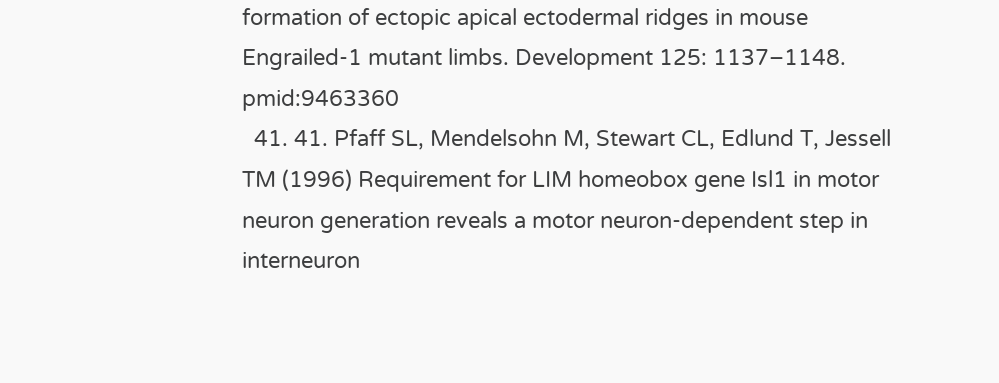formation of ectopic apical ectodermal ridges in mouse Engrailed-1 mutant limbs. Development 125: 1137–1148. pmid:9463360
  41. 41. Pfaff SL, Mendelsohn M, Stewart CL, Edlund T, Jessell TM (1996) Requirement for LIM homeobox gene Isl1 in motor neuron generation reveals a motor neuron-dependent step in interneuron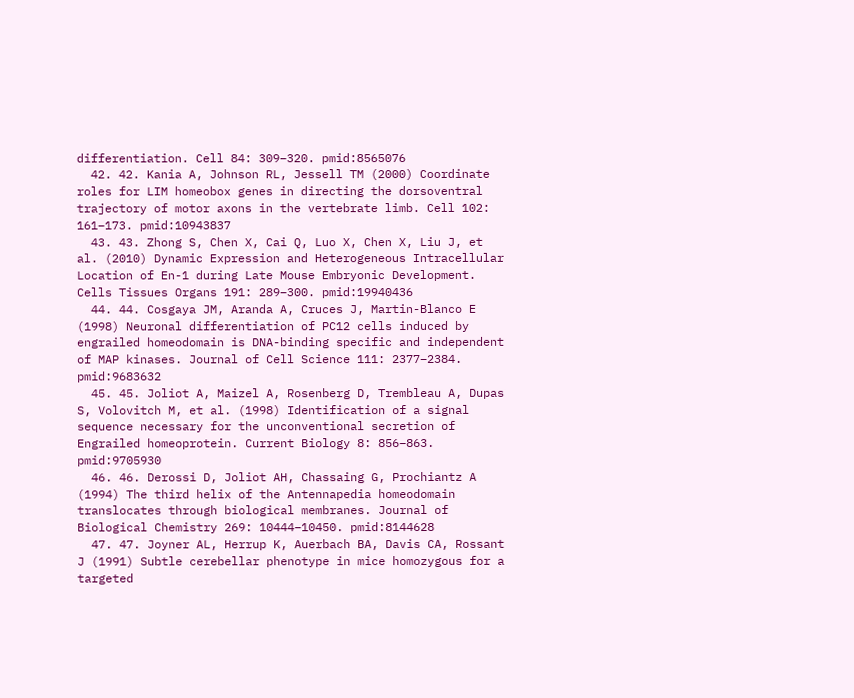differentiation. Cell 84: 309–320. pmid:8565076
  42. 42. Kania A, Johnson RL, Jessell TM (2000) Coordinate roles for LIM homeobox genes in directing the dorsoventral trajectory of motor axons in the vertebrate limb. Cell 102: 161–173. pmid:10943837
  43. 43. Zhong S, Chen X, Cai Q, Luo X, Chen X, Liu J, et al. (2010) Dynamic Expression and Heterogeneous Intracellular Location of En-1 during Late Mouse Embryonic Development. Cells Tissues Organs 191: 289–300. pmid:19940436
  44. 44. Cosgaya JM, Aranda A, Cruces J, Martin-Blanco E (1998) Neuronal differentiation of PC12 cells induced by engrailed homeodomain is DNA-binding specific and independent of MAP kinases. Journal of Cell Science 111: 2377–2384. pmid:9683632
  45. 45. Joliot A, Maizel A, Rosenberg D, Trembleau A, Dupas S, Volovitch M, et al. (1998) Identification of a signal sequence necessary for the unconventional secretion of Engrailed homeoprotein. Current Biology 8: 856–863. pmid:9705930
  46. 46. Derossi D, Joliot AH, Chassaing G, Prochiantz A (1994) The third helix of the Antennapedia homeodomain translocates through biological membranes. Journal of Biological Chemistry 269: 10444–10450. pmid:8144628
  47. 47. Joyner AL, Herrup K, Auerbach BA, Davis CA, Rossant J (1991) Subtle cerebellar phenotype in mice homozygous for a targeted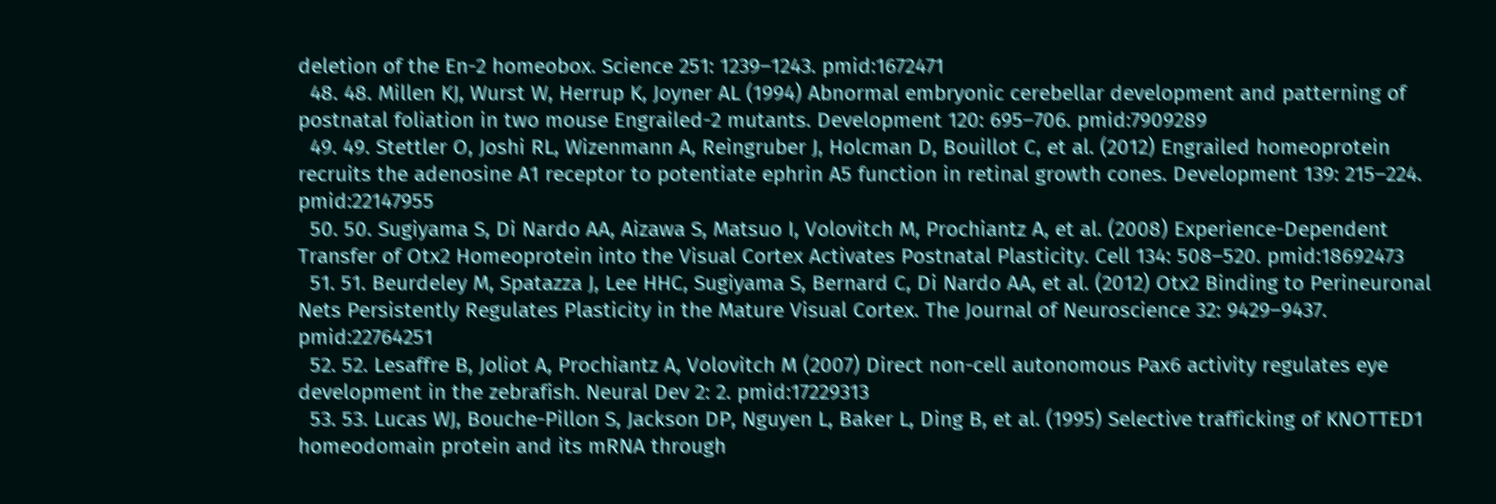deletion of the En-2 homeobox. Science 251: 1239–1243. pmid:1672471
  48. 48. Millen KJ, Wurst W, Herrup K, Joyner AL (1994) Abnormal embryonic cerebellar development and patterning of postnatal foliation in two mouse Engrailed-2 mutants. Development 120: 695–706. pmid:7909289
  49. 49. Stettler O, Joshi RL, Wizenmann A, Reingruber J, Holcman D, Bouillot C, et al. (2012) Engrailed homeoprotein recruits the adenosine A1 receptor to potentiate ephrin A5 function in retinal growth cones. Development 139: 215–224. pmid:22147955
  50. 50. Sugiyama S, Di Nardo AA, Aizawa S, Matsuo I, Volovitch M, Prochiantz A, et al. (2008) Experience-Dependent Transfer of Otx2 Homeoprotein into the Visual Cortex Activates Postnatal Plasticity. Cell 134: 508–520. pmid:18692473
  51. 51. Beurdeley M, Spatazza J, Lee HHC, Sugiyama S, Bernard C, Di Nardo AA, et al. (2012) Otx2 Binding to Perineuronal Nets Persistently Regulates Plasticity in the Mature Visual Cortex. The Journal of Neuroscience 32: 9429–9437. pmid:22764251
  52. 52. Lesaffre B, Joliot A, Prochiantz A, Volovitch M (2007) Direct non-cell autonomous Pax6 activity regulates eye development in the zebrafish. Neural Dev 2: 2. pmid:17229313
  53. 53. Lucas WJ, Bouche-Pillon S, Jackson DP, Nguyen L, Baker L, Ding B, et al. (1995) Selective trafficking of KNOTTED1 homeodomain protein and its mRNA through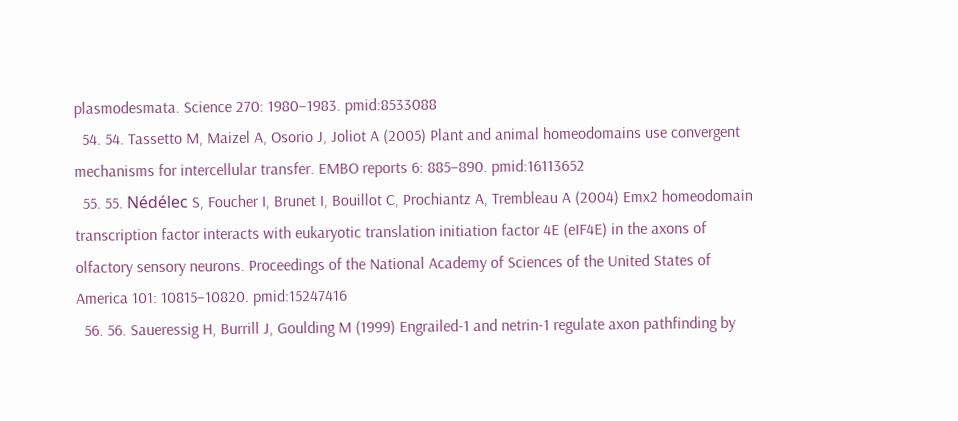plasmodesmata. Science 270: 1980–1983. pmid:8533088
  54. 54. Tassetto M, Maizel A, Osorio J, Joliot A (2005) Plant and animal homeodomains use convergent mechanisms for intercellular transfer. EMBO reports 6: 885–890. pmid:16113652
  55. 55. Nédélec S, Foucher I, Brunet I, Bouillot C, Prochiantz A, Trembleau A (2004) Emx2 homeodomain transcription factor interacts with eukaryotic translation initiation factor 4E (eIF4E) in the axons of olfactory sensory neurons. Proceedings of the National Academy of Sciences of the United States of America 101: 10815–10820. pmid:15247416
  56. 56. Saueressig H, Burrill J, Goulding M (1999) Engrailed-1 and netrin-1 regulate axon pathfinding by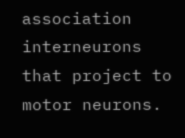association interneurons that project to motor neurons.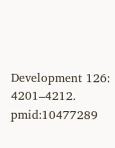Development 126: 4201–4212. pmid:10477289